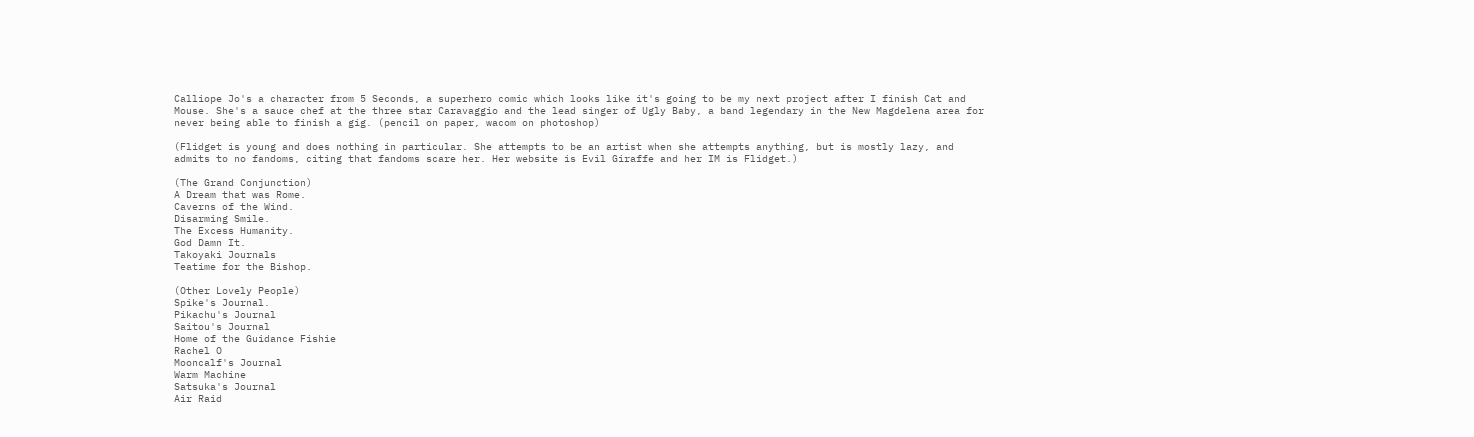Calliope Jo's a character from 5 Seconds, a superhero comic which looks like it's going to be my next project after I finish Cat and Mouse. She's a sauce chef at the three star Caravaggio and the lead singer of Ugly Baby, a band legendary in the New Magdelena area for never being able to finish a gig. (pencil on paper, wacom on photoshop)

(Flidget is young and does nothing in particular. She attempts to be an artist when she attempts anything, but is mostly lazy, and admits to no fandoms, citing that fandoms scare her. Her website is Evil Giraffe and her IM is Flidget.)

(The Grand Conjunction)
A Dream that was Rome.
Caverns of the Wind.
Disarming Smile.
The Excess Humanity.
God Damn It.
Takoyaki Journals
Teatime for the Bishop.

(Other Lovely People)
Spike's Journal.
Pikachu's Journal
Saitou's Journal
Home of the Guidance Fishie
Rachel O
Mooncalf's Journal
Warm Machine
Satsuka's Journal
Air Raid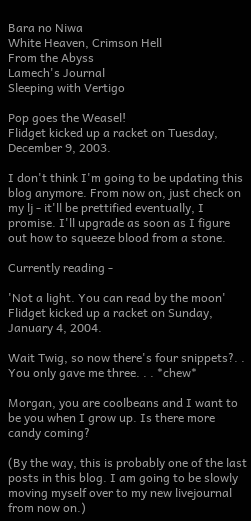Bara no Niwa
White Heaven, Crimson Hell
From the Abyss
Lamech's Journal
Sleeping with Vertigo

Pop goes the Weasel!
Flidget kicked up a racket on Tuesday, December 9, 2003.

I don't think I'm going to be updating this blog anymore. From now on, just check on my lj - it'll be prettified eventually, I promise. I'll upgrade as soon as I figure out how to squeeze blood from a stone.

Currently reading -

'Not a light. You can read by the moon'
Flidget kicked up a racket on Sunday, January 4, 2004.

Wait Twig, so now there's four snippets?. . You only gave me three. . . *chew*

Morgan, you are coolbeans and I want to be you when I grow up. Is there more candy coming?

(By the way, this is probably one of the last posts in this blog. I am going to be slowly moving myself over to my new livejournal from now on.)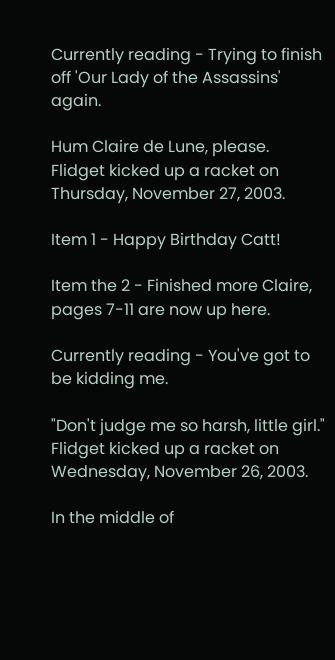Currently reading - Trying to finish off 'Our Lady of the Assassins' again.

Hum Claire de Lune, please.
Flidget kicked up a racket on Thursday, November 27, 2003.

Item 1 - Happy Birthday Catt!

Item the 2 - Finished more Claire, pages 7-11 are now up here.

Currently reading - You've got to be kidding me.

"Don't judge me so harsh, little girl."
Flidget kicked up a racket on Wednesday, November 26, 2003.

In the middle of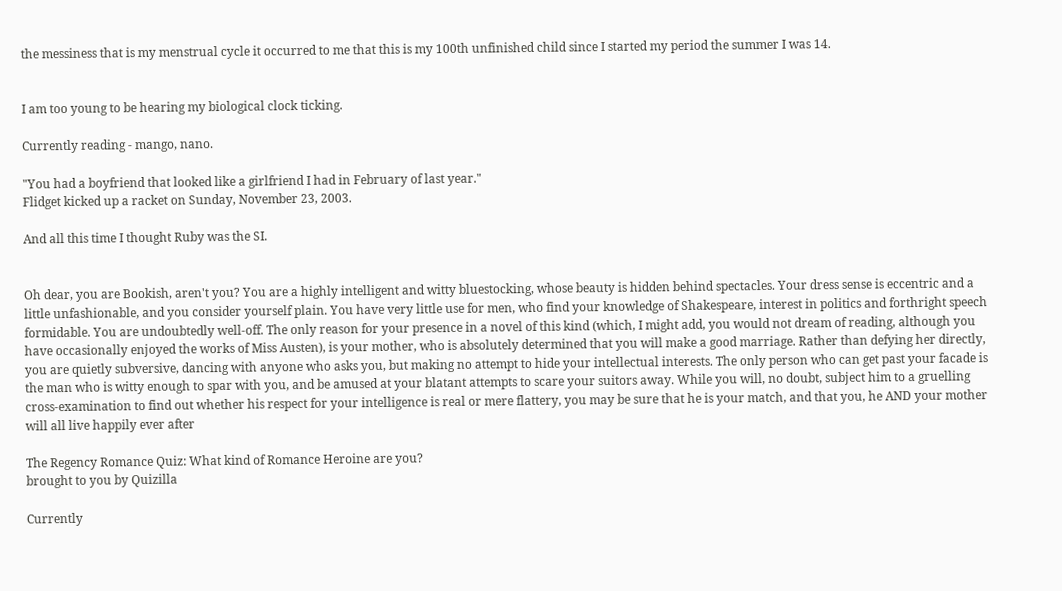the messiness that is my menstrual cycle it occurred to me that this is my 100th unfinished child since I started my period the summer I was 14.


I am too young to be hearing my biological clock ticking.

Currently reading - mango, nano.

"You had a boyfriend that looked like a girlfriend I had in February of last year."
Flidget kicked up a racket on Sunday, November 23, 2003.

And all this time I thought Ruby was the SI.


Oh dear, you are Bookish, aren't you? You are a highly intelligent and witty bluestocking, whose beauty is hidden behind spectacles. Your dress sense is eccentric and a little unfashionable, and you consider yourself plain. You have very little use for men, who find your knowledge of Shakespeare, interest in politics and forthright speech formidable. You are undoubtedly well-off. The only reason for your presence in a novel of this kind (which, I might add, you would not dream of reading, although you have occasionally enjoyed the works of Miss Austen), is your mother, who is absolutely determined that you will make a good marriage. Rather than defying her directly, you are quietly subversive, dancing with anyone who asks you, but making no attempt to hide your intellectual interests. The only person who can get past your facade is the man who is witty enough to spar with you, and be amused at your blatant attempts to scare your suitors away. While you will, no doubt, subject him to a gruelling cross-examination to find out whether his respect for your intelligence is real or mere flattery, you may be sure that he is your match, and that you, he AND your mother will all live happily ever after

The Regency Romance Quiz: What kind of Romance Heroine are you?
brought to you by Quizilla

Currently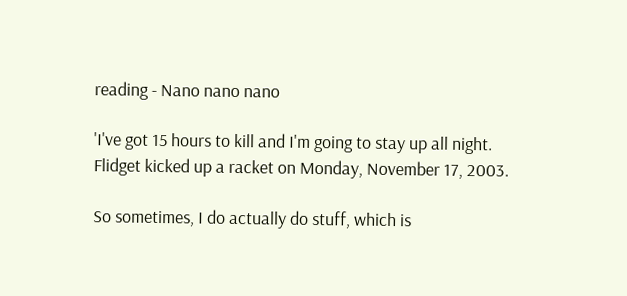reading - Nano nano nano

'I've got 15 hours to kill and I'm going to stay up all night.
Flidget kicked up a racket on Monday, November 17, 2003.

So sometimes, I do actually do stuff, which is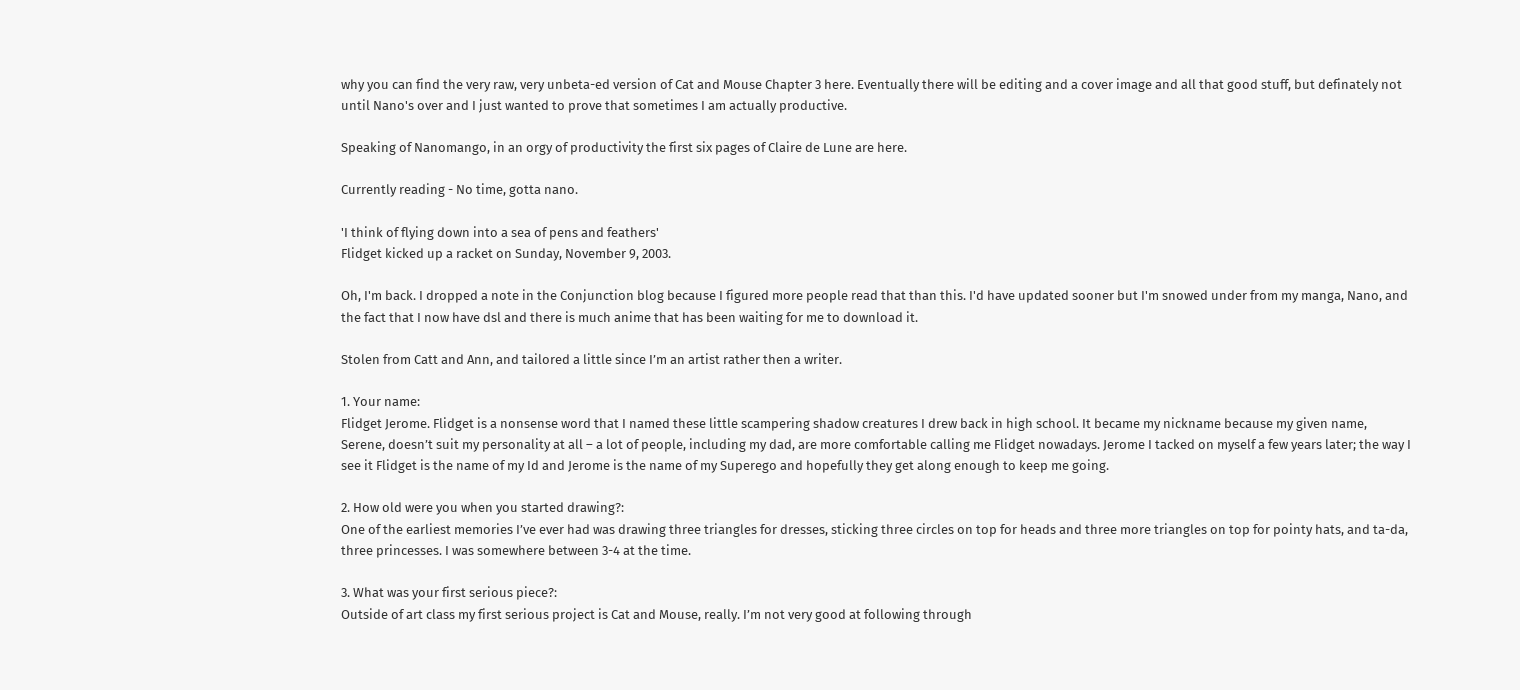why you can find the very raw, very unbeta-ed version of Cat and Mouse Chapter 3 here. Eventually there will be editing and a cover image and all that good stuff, but definately not until Nano's over and I just wanted to prove that sometimes I am actually productive.

Speaking of Nanomango, in an orgy of productivity the first six pages of Claire de Lune are here.

Currently reading - No time, gotta nano.

'I think of flying down into a sea of pens and feathers'
Flidget kicked up a racket on Sunday, November 9, 2003.

Oh, I'm back. I dropped a note in the Conjunction blog because I figured more people read that than this. I'd have updated sooner but I'm snowed under from my manga, Nano, and the fact that I now have dsl and there is much anime that has been waiting for me to download it.

Stolen from Catt and Ann, and tailored a little since I’m an artist rather then a writer.

1. Your name:
Flidget Jerome. Flidget is a nonsense word that I named these little scampering shadow creatures I drew back in high school. It became my nickname because my given name, Serene, doesn’t suit my personality at all – a lot of people, including my dad, are more comfortable calling me Flidget nowadays. Jerome I tacked on myself a few years later; the way I see it Flidget is the name of my Id and Jerome is the name of my Superego and hopefully they get along enough to keep me going.

2. How old were you when you started drawing?:
One of the earliest memories I’ve ever had was drawing three triangles for dresses, sticking three circles on top for heads and three more triangles on top for pointy hats, and ta-da, three princesses. I was somewhere between 3-4 at the time.

3. What was your first serious piece?:
Outside of art class my first serious project is Cat and Mouse, really. I’m not very good at following through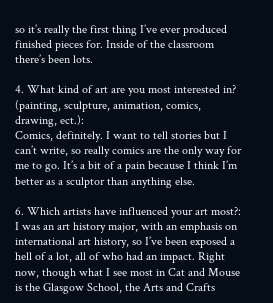so it’s really the first thing I’ve ever produced finished pieces for. Inside of the classroom there’s been lots.

4. What kind of art are you most interested in? (painting, sculpture, animation, comics, drawing, ect.):
Comics, definitely. I want to tell stories but I can’t write, so really comics are the only way for me to go. It’s a bit of a pain because I think I’m better as a sculptor than anything else.

6. Which artists have influenced your art most?:
I was an art history major, with an emphasis on international art history, so I’ve been exposed a hell of a lot, all of who had an impact. Right now, though what I see most in Cat and Mouse is the Glasgow School, the Arts and Crafts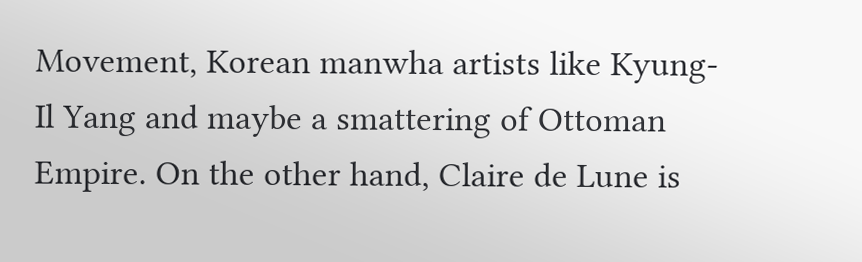Movement, Korean manwha artists like Kyung-Il Yang and maybe a smattering of Ottoman Empire. On the other hand, Claire de Lune is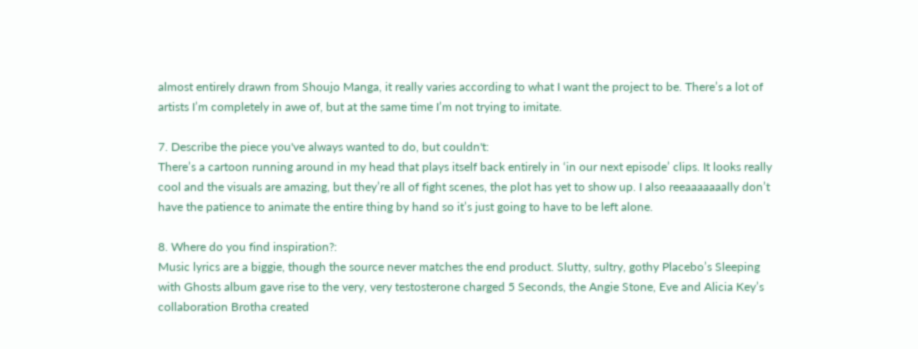almost entirely drawn from Shoujo Manga, it really varies according to what I want the project to be. There’s a lot of artists I’m completely in awe of, but at the same time I’m not trying to imitate.

7. Describe the piece you've always wanted to do, but couldn't:
There’s a cartoon running around in my head that plays itself back entirely in ‘in our next episode’ clips. It looks really cool and the visuals are amazing, but they’re all of fight scenes, the plot has yet to show up. I also reeaaaaaaally don’t have the patience to animate the entire thing by hand so it’s just going to have to be left alone.

8. Where do you find inspiration?:
Music lyrics are a biggie, though the source never matches the end product. Slutty, sultry, gothy Placebo’s Sleeping with Ghosts album gave rise to the very, very testosterone charged 5 Seconds, the Angie Stone, Eve and Alicia Key’s collaboration Brotha created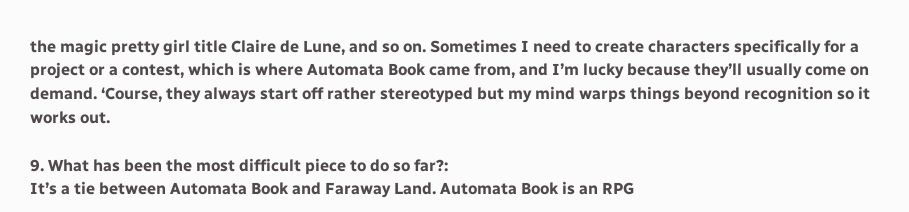the magic pretty girl title Claire de Lune, and so on. Sometimes I need to create characters specifically for a project or a contest, which is where Automata Book came from, and I’m lucky because they’ll usually come on demand. ‘Course, they always start off rather stereotyped but my mind warps things beyond recognition so it works out.

9. What has been the most difficult piece to do so far?:
It’s a tie between Automata Book and Faraway Land. Automata Book is an RPG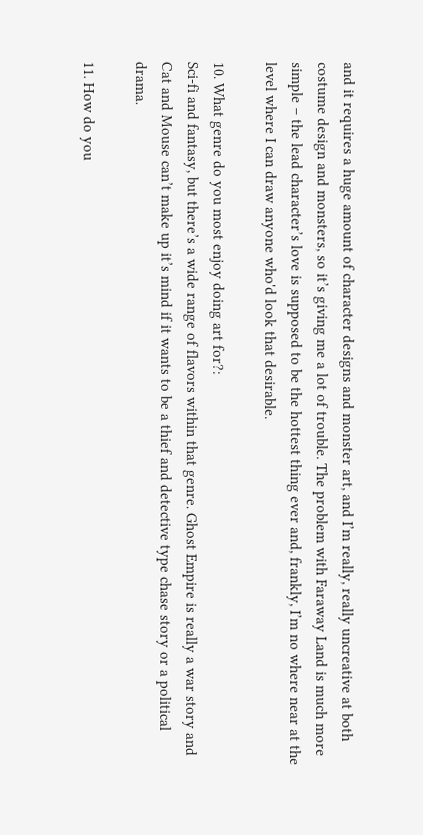and it requires a huge amount of character designs and monster art, and I’m really, really uncreative at both costume design and monsters, so it’s giving me a lot of trouble. The problem with Faraway Land is much more simple – the lead character’s love is supposed to be the hottest thing ever and, frankly, I’m no where near at the level where I can draw anyone who'd look that desirable.

10. What genre do you most enjoy doing art for?:
Sci-fi and fantasy, but there’s a wide range of flavors within that genre. Ghost Empire is really a war story and Cat and Mouse can’t make up it’s mind if it wants to be a thief and detective type chase story or a political drama.

11. How do you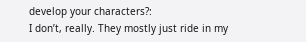develop your characters?:
I don’t, really. They mostly just ride in my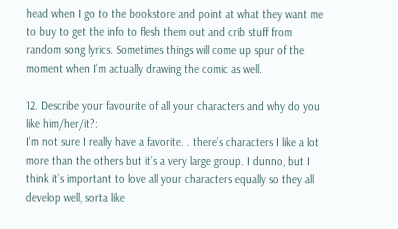head when I go to the bookstore and point at what they want me to buy to get the info to flesh them out and crib stuff from random song lyrics. Sometimes things will come up spur of the moment when I’m actually drawing the comic as well.

12. Describe your favourite of all your characters and why do you like him/her/it?:
I’m not sure I really have a favorite. . there’s characters I like a lot more than the others but it’s a very large group. I dunno, but I think it’s important to love all your characters equally so they all develop well, sorta like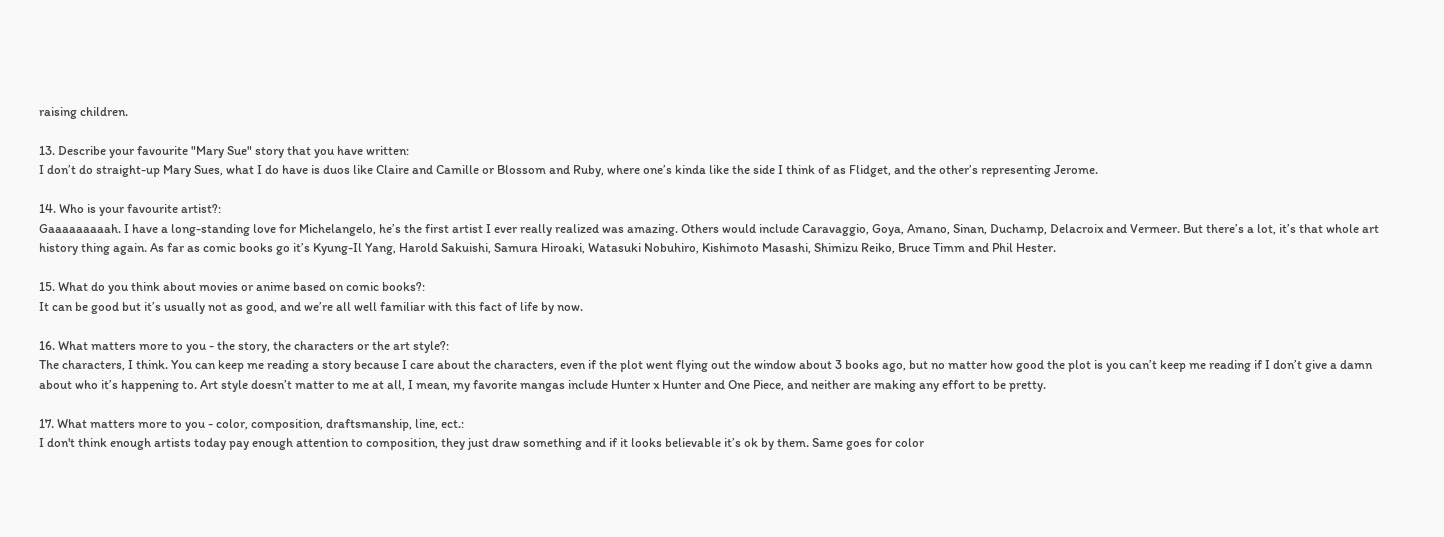raising children.

13. Describe your favourite "Mary Sue" story that you have written:
I don’t do straight-up Mary Sues, what I do have is duos like Claire and Camille or Blossom and Ruby, where one’s kinda like the side I think of as Flidget, and the other’s representing Jerome.

14. Who is your favourite artist?:
Gaaaaaaaaah. I have a long-standing love for Michelangelo, he’s the first artist I ever really realized was amazing. Others would include Caravaggio, Goya, Amano, Sinan, Duchamp, Delacroix and Vermeer. But there’s a lot, it’s that whole art history thing again. As far as comic books go it’s Kyung-Il Yang, Harold Sakuishi, Samura Hiroaki, Watasuki Nobuhiro, Kishimoto Masashi, Shimizu Reiko, Bruce Timm and Phil Hester.

15. What do you think about movies or anime based on comic books?:
It can be good but it’s usually not as good, and we’re all well familiar with this fact of life by now.

16. What matters more to you - the story, the characters or the art style?:
The characters, I think. You can keep me reading a story because I care about the characters, even if the plot went flying out the window about 3 books ago, but no matter how good the plot is you can’t keep me reading if I don’t give a damn about who it’s happening to. Art style doesn’t matter to me at all, I mean, my favorite mangas include Hunter x Hunter and One Piece, and neither are making any effort to be pretty.

17. What matters more to you - color, composition, draftsmanship, line, ect.:
I don't think enough artists today pay enough attention to composition, they just draw something and if it looks believable it’s ok by them. Same goes for color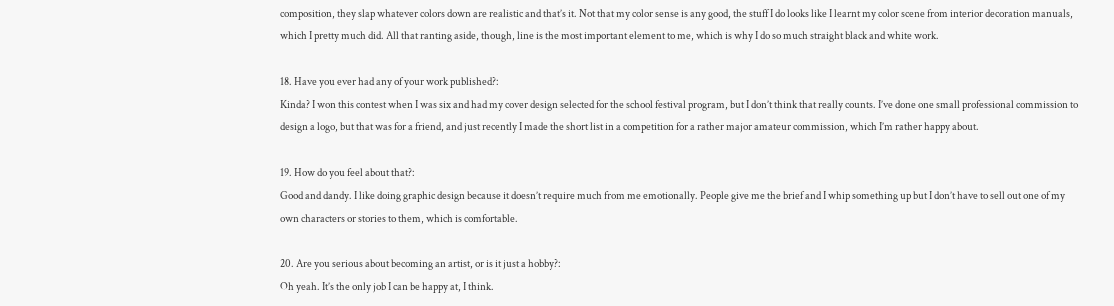composition, they slap whatever colors down are realistic and that’s it. Not that my color sense is any good, the stuff I do looks like I learnt my color scene from interior decoration manuals, which I pretty much did. All that ranting aside, though, line is the most important element to me, which is why I do so much straight black and white work.

18. Have you ever had any of your work published?:
Kinda? I won this contest when I was six and had my cover design selected for the school festival program, but I don’t think that really counts. I’ve done one small professional commission to design a logo, but that was for a friend, and just recently I made the short list in a competition for a rather major amateur commission, which I’m rather happy about.

19. How do you feel about that?:
Good and dandy. I like doing graphic design because it doesn’t require much from me emotionally. People give me the brief and I whip something up but I don’t have to sell out one of my own characters or stories to them, which is comfortable.

20. Are you serious about becoming an artist, or is it just a hobby?:
Oh yeah. It’s the only job I can be happy at, I think.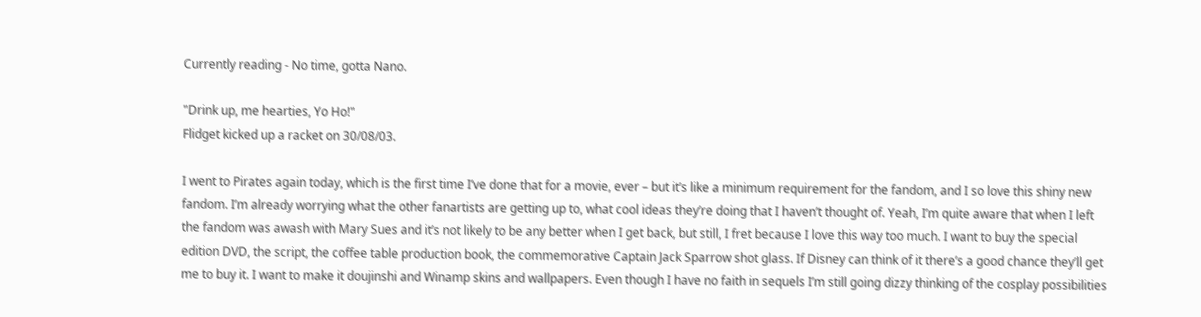Currently reading - No time, gotta Nano.

"Drink up, me hearties, Yo Ho!"
Flidget kicked up a racket on 30/08/03.

I went to Pirates again today, which is the first time I’ve done that for a movie, ever – but it’s like a minimum requirement for the fandom, and I so love this shiny new fandom. I’m already worrying what the other fanartists are getting up to, what cool ideas they’re doing that I haven’t thought of. Yeah, I’m quite aware that when I left the fandom was awash with Mary Sues and it’s not likely to be any better when I get back, but still, I fret because I love this way too much. I want to buy the special edition DVD, the script, the coffee table production book, the commemorative Captain Jack Sparrow shot glass. If Disney can think of it there’s a good chance they’ll get me to buy it. I want to make it doujinshi and Winamp skins and wallpapers. Even though I have no faith in sequels I’m still going dizzy thinking of the cosplay possibilities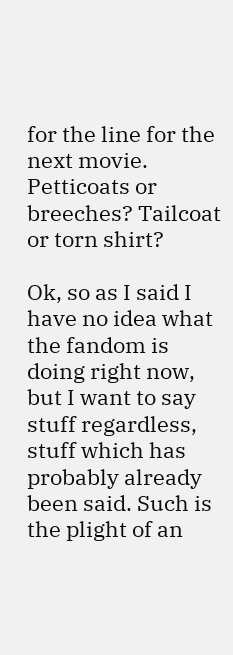for the line for the next movie. Petticoats or breeches? Tailcoat or torn shirt?

Ok, so as I said I have no idea what the fandom is doing right now, but I want to say stuff regardless, stuff which has probably already been said. Such is the plight of an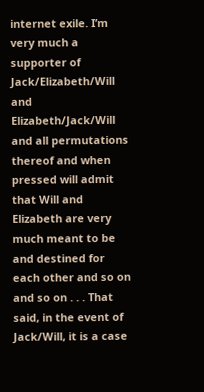internet exile. I’m very much a supporter of Jack/Elizabeth/Will and Elizabeth/Jack/Will and all permutations thereof and when pressed will admit that Will and Elizabeth are very much meant to be and destined for each other and so on and so on . . . That said, in the event of Jack/Will, it is a case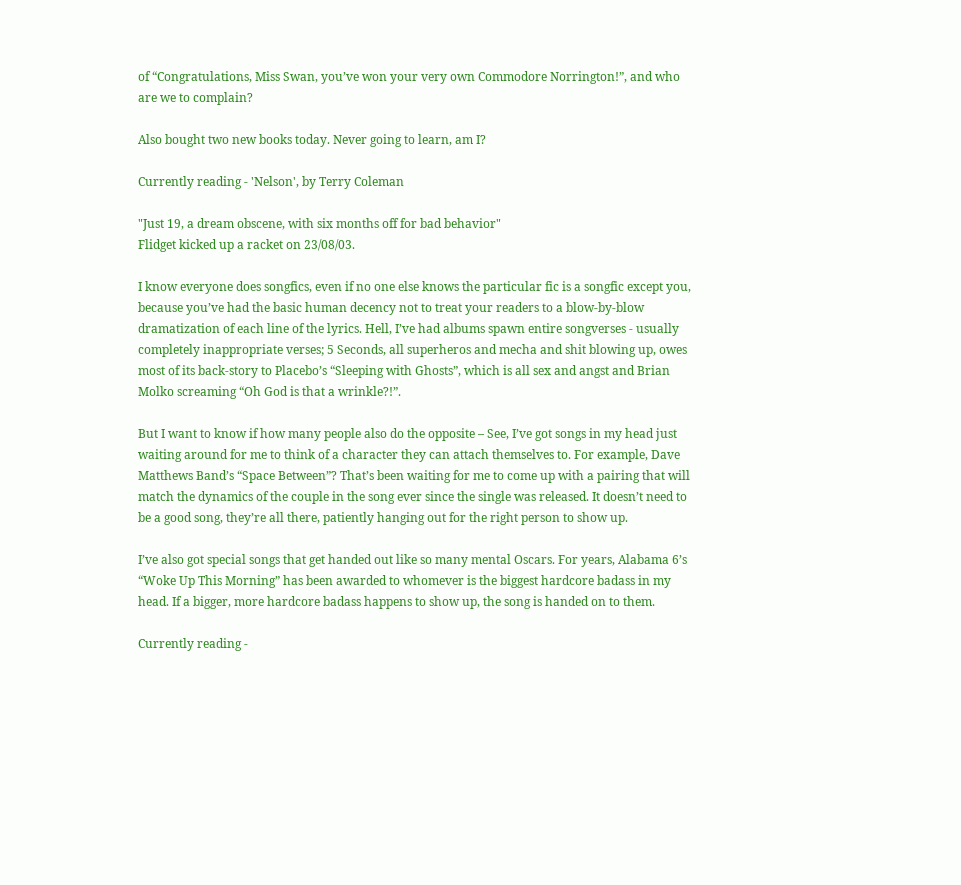of “Congratulations, Miss Swan, you’ve won your very own Commodore Norrington!”, and who are we to complain?

Also bought two new books today. Never going to learn, am I?

Currently reading - 'Nelson', by Terry Coleman

"Just 19, a dream obscene, with six months off for bad behavior"
Flidget kicked up a racket on 23/08/03.

I know everyone does songfics, even if no one else knows the particular fic is a songfic except you, because you’ve had the basic human decency not to treat your readers to a blow-by-blow dramatization of each line of the lyrics. Hell, I’ve had albums spawn entire songverses - usually completely inappropriate verses; 5 Seconds, all superheros and mecha and shit blowing up, owes most of its back-story to Placebo’s “Sleeping with Ghosts”, which is all sex and angst and Brian Molko screaming “Oh God is that a wrinkle?!”.

But I want to know if how many people also do the opposite – See, I’ve got songs in my head just waiting around for me to think of a character they can attach themselves to. For example, Dave Matthews Band’s “Space Between”? That’s been waiting for me to come up with a pairing that will match the dynamics of the couple in the song ever since the single was released. It doesn’t need to be a good song, they’re all there, patiently hanging out for the right person to show up.

I’ve also got special songs that get handed out like so many mental Oscars. For years, Alabama 6’s “Woke Up This Morning” has been awarded to whomever is the biggest hardcore badass in my head. If a bigger, more hardcore badass happens to show up, the song is handed on to them.

Currently reading -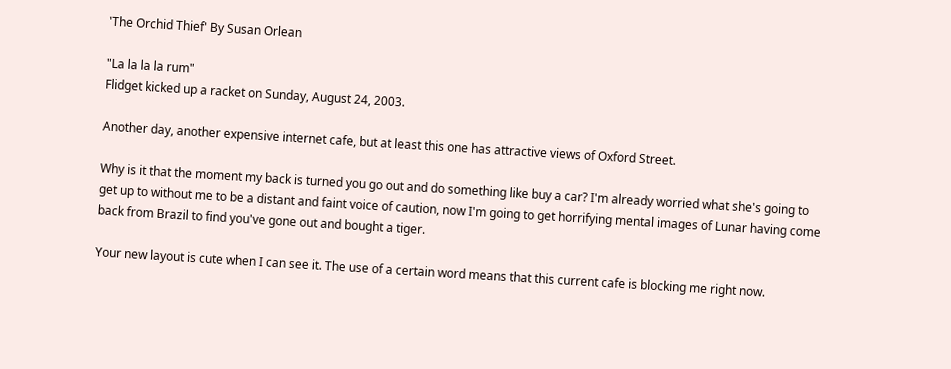'The Orchid Thief' By Susan Orlean

"La la la la rum"
Flidget kicked up a racket on Sunday, August 24, 2003.

Another day, another expensive internet cafe, but at least this one has attractive views of Oxford Street.

Why is it that the moment my back is turned you go out and do something like buy a car? I'm already worried what she's going to get up to without me to be a distant and faint voice of caution, now I'm going to get horrifying mental images of Lunar having come back from Brazil to find you've gone out and bought a tiger.

Your new layout is cute when I can see it. The use of a certain word means that this current cafe is blocking me right now.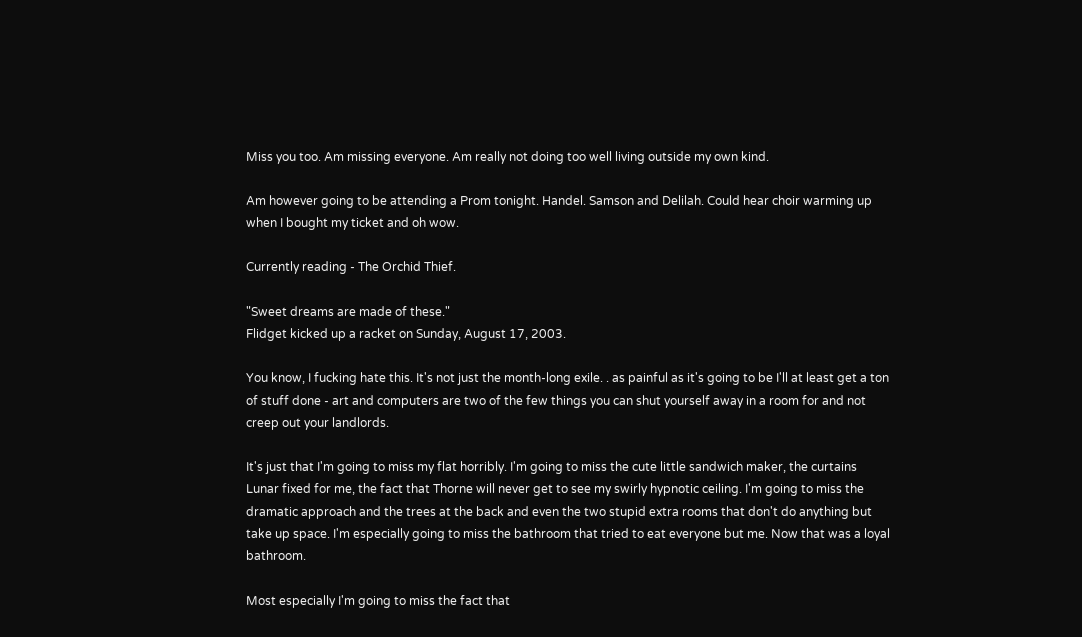Miss you too. Am missing everyone. Am really not doing too well living outside my own kind.

Am however going to be attending a Prom tonight. Handel. Samson and Delilah. Could hear choir warming up when I bought my ticket and oh wow.

Currently reading - The Orchid Thief.

"Sweet dreams are made of these."
Flidget kicked up a racket on Sunday, August 17, 2003.

You know, I fucking hate this. It's not just the month-long exile. . as painful as it's going to be I'll at least get a ton of stuff done - art and computers are two of the few things you can shut yourself away in a room for and not creep out your landlords.

It's just that I'm going to miss my flat horribly. I'm going to miss the cute little sandwich maker, the curtains Lunar fixed for me, the fact that Thorne will never get to see my swirly hypnotic ceiling. I'm going to miss the dramatic approach and the trees at the back and even the two stupid extra rooms that don't do anything but take up space. I'm especially going to miss the bathroom that tried to eat everyone but me. Now that was a loyal bathroom.

Most especially I'm going to miss the fact that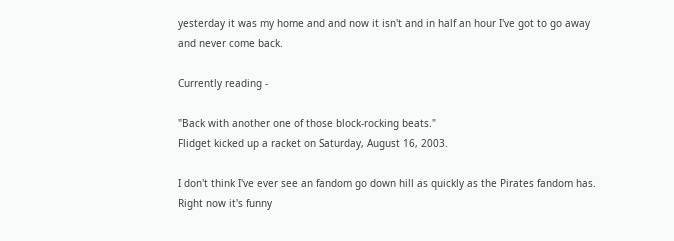yesterday it was my home and and now it isn't and in half an hour I've got to go away and never come back.

Currently reading -

"Back with another one of those block-rocking beats."
Flidget kicked up a racket on Saturday, August 16, 2003.

I don't think I've ever see an fandom go down hill as quickly as the Pirates fandom has. Right now it's funny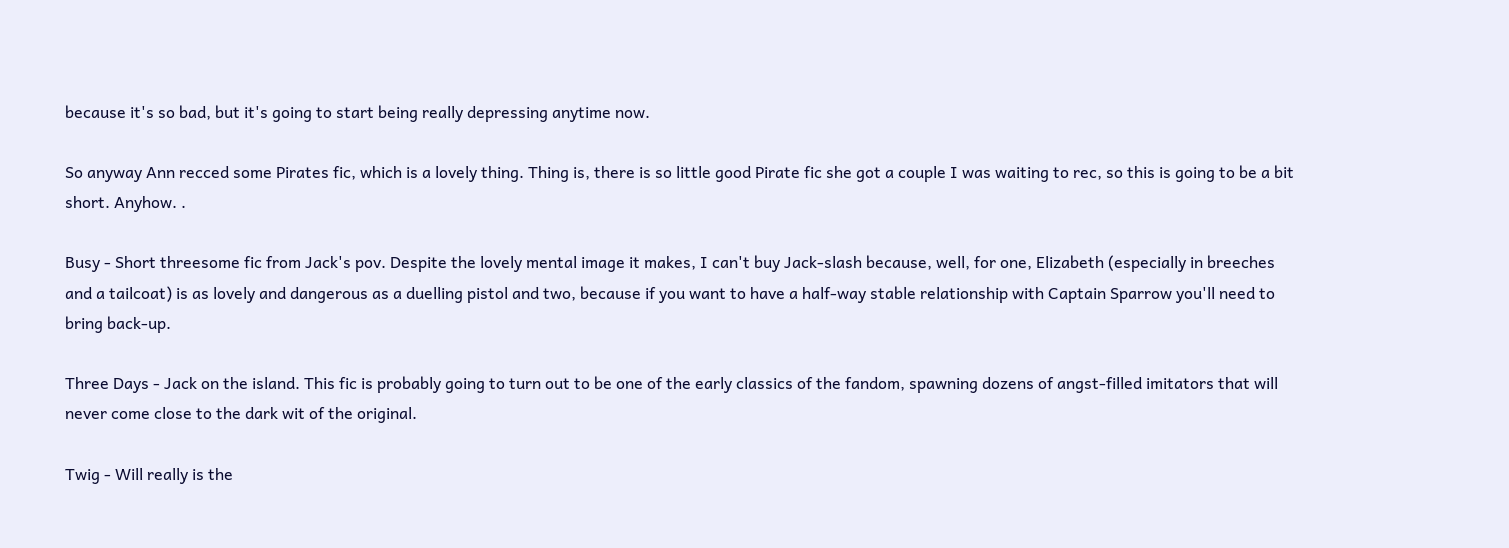because it's so bad, but it's going to start being really depressing anytime now.

So anyway Ann recced some Pirates fic, which is a lovely thing. Thing is, there is so little good Pirate fic she got a couple I was waiting to rec, so this is going to be a bit short. Anyhow. .

Busy - Short threesome fic from Jack's pov. Despite the lovely mental image it makes, I can't buy Jack-slash because, well, for one, Elizabeth (especially in breeches and a tailcoat) is as lovely and dangerous as a duelling pistol and two, because if you want to have a half-way stable relationship with Captain Sparrow you'll need to bring back-up.

Three Days - Jack on the island. This fic is probably going to turn out to be one of the early classics of the fandom, spawning dozens of angst-filled imitators that will never come close to the dark wit of the original.

Twig - Will really is the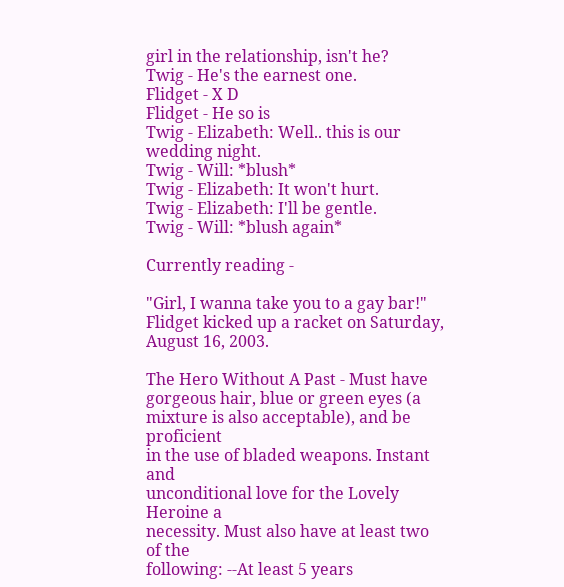girl in the relationship, isn't he?
Twig - He's the earnest one.
Flidget - X D
Flidget - He so is
Twig - Elizabeth: Well.. this is our wedding night.
Twig - Will: *blush*
Twig - Elizabeth: It won't hurt.
Twig - Elizabeth: I'll be gentle.
Twig - Will: *blush again*

Currently reading -

"Girl, I wanna take you to a gay bar!"
Flidget kicked up a racket on Saturday, August 16, 2003.

The Hero Without A Past - Must have gorgeous hair, blue or green eyes (a
mixture is also acceptable), and be proficient
in the use of bladed weapons. Instant and
unconditional love for the Lovely Heroine a
necessity. Must also have at least two of the
following: --At least 5 years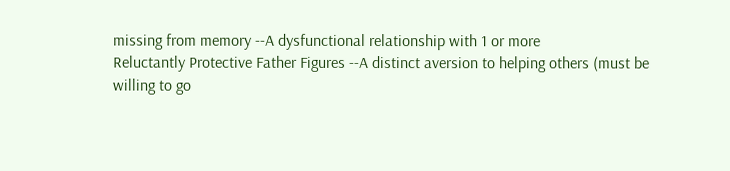missing from memory --A dysfunctional relationship with 1 or more
Reluctantly Protective Father Figures --A distinct aversion to helping others (must be
willing to go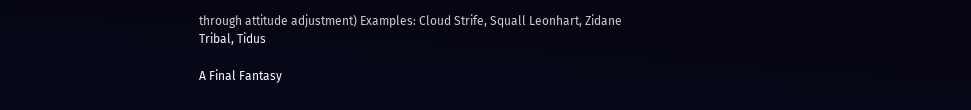through attitude adjustment) Examples: Cloud Strife, Squall Leonhart, Zidane
Tribal, Tidus

A Final Fantasy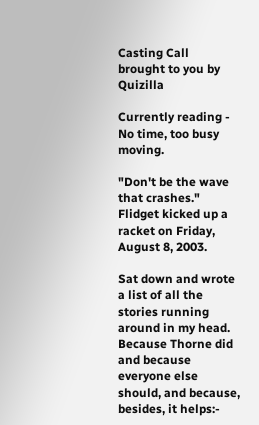Casting Call
brought to you by Quizilla

Currently reading - No time, too busy moving.

"Don't be the wave that crashes."
Flidget kicked up a racket on Friday, August 8, 2003.

Sat down and wrote a list of all the stories running around in my head. Because Thorne did and because everyone else should, and because, besides, it helps:-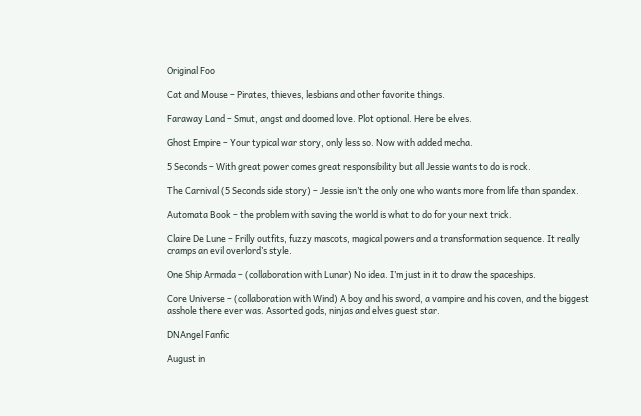Original Foo

Cat and Mouse – Pirates, thieves, lesbians and other favorite things.

Faraway Land – Smut, angst and doomed love. Plot optional. Here be elves.

Ghost Empire – Your typical war story, only less so. Now with added mecha.

5 Seconds – With great power comes great responsibility but all Jessie wants to do is rock.

The Carnival (5 Seconds side story) – Jessie isn’t the only one who wants more from life than spandex.

Automata Book – the problem with saving the world is what to do for your next trick.

Claire De Lune – Frilly outfits, fuzzy mascots, magical powers and a transformation sequence. It really cramps an evil overlord’s style.

One Ship Armada – (collaboration with Lunar) No idea. I’m just in it to draw the spaceships.

Core Universe – (collaboration with Wind) A boy and his sword, a vampire and his coven, and the biggest asshole there ever was. Assorted gods, ninjas and elves guest star.

DNAngel Fanfic

August in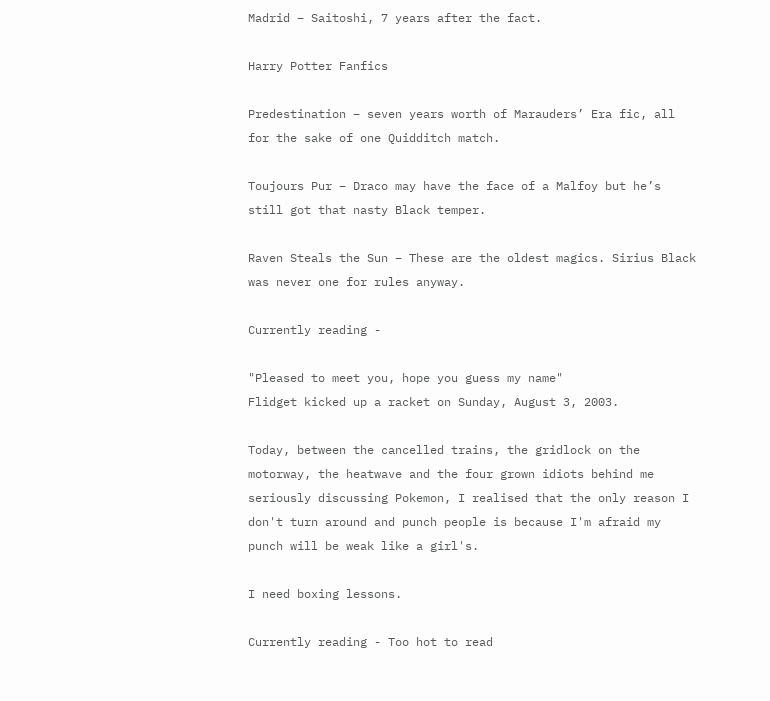Madrid – Saitoshi, 7 years after the fact.

Harry Potter Fanfics

Predestination – seven years worth of Marauders’ Era fic, all for the sake of one Quidditch match.

Toujours Pur – Draco may have the face of a Malfoy but he’s still got that nasty Black temper.

Raven Steals the Sun – These are the oldest magics. Sirius Black was never one for rules anyway.

Currently reading -

"Pleased to meet you, hope you guess my name"
Flidget kicked up a racket on Sunday, August 3, 2003.

Today, between the cancelled trains, the gridlock on the motorway, the heatwave and the four grown idiots behind me seriously discussing Pokemon, I realised that the only reason I don't turn around and punch people is because I'm afraid my punch will be weak like a girl's.

I need boxing lessons.

Currently reading - Too hot to read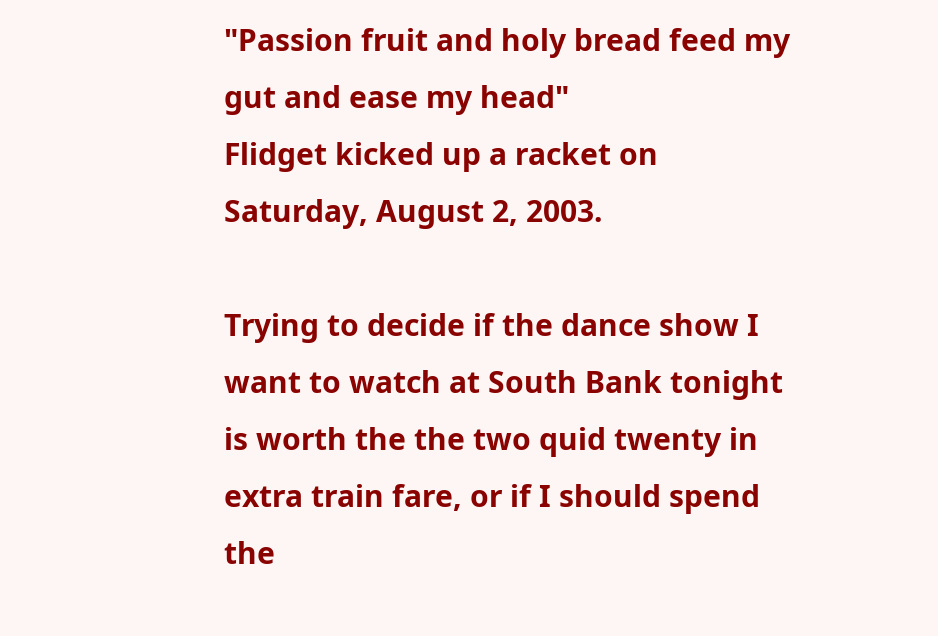"Passion fruit and holy bread feed my gut and ease my head"
Flidget kicked up a racket on Saturday, August 2, 2003.

Trying to decide if the dance show I want to watch at South Bank tonight is worth the the two quid twenty in extra train fare, or if I should spend the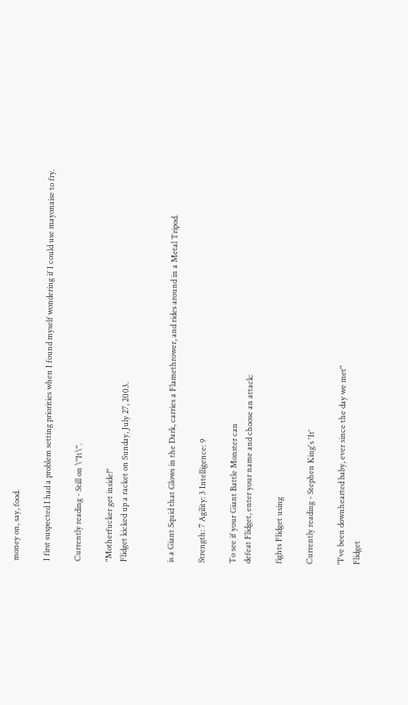money on, say, food.

I first suspected I had a problem setting priorities when I found myself wondering if I could use mayonaise to fry.

Currently reading - Still on \"It\".

"Motherfucker get inside!"
Flidget kicked up a racket on Sunday, July 27, 2003.


is a Giant Squid that Glows in the Dark, carries a Flamethrower, and rides around in a Metal Tripod.

Strength: 7 Agility: 3 Intelligence: 9

To see if your Giant Battle Monster can
defeat Flidget, enter your name and choose an attack:

fights Flidget using

Currently reading - Stephen King's 'It'

"I've been downhearted baby, ever since the day we met"
Flidget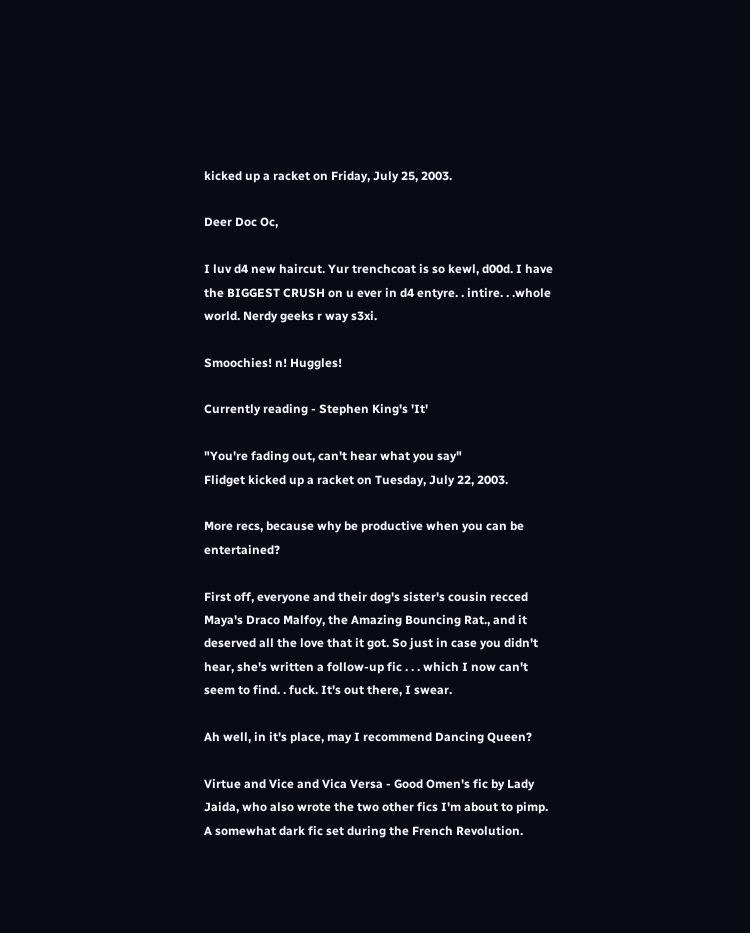kicked up a racket on Friday, July 25, 2003.

Deer Doc Oc,

I luv d4 new haircut. Yur trenchcoat is so kewl, d00d. I have the BIGGEST CRUSH on u ever in d4 entyre. . intire. . .whole world. Nerdy geeks r way s3xi.

Smoochies! n! Huggles!

Currently reading - Stephen King's 'It'

"You're fading out, can't hear what you say"
Flidget kicked up a racket on Tuesday, July 22, 2003.

More recs, because why be productive when you can be entertained?

First off, everyone and their dog's sister's cousin recced Maya's Draco Malfoy, the Amazing Bouncing Rat., and it deserved all the love that it got. So just in case you didn't hear, she's written a follow-up fic . . . which I now can't seem to find. . fuck. It's out there, I swear.

Ah well, in it's place, may I recommend Dancing Queen?

Virtue and Vice and Vica Versa - Good Omen's fic by Lady Jaida, who also wrote the two other fics I'm about to pimp. A somewhat dark fic set during the French Revolution.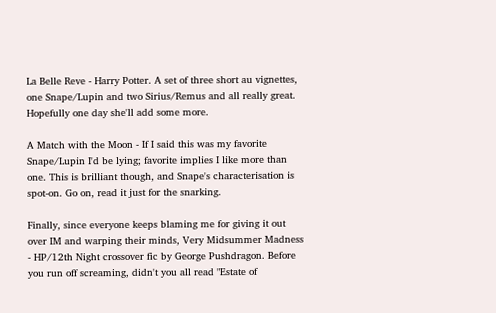La Belle Reve - Harry Potter. A set of three short au vignettes, one Snape/Lupin and two Sirius/Remus and all really great. Hopefully one day she'll add some more.

A Match with the Moon - If I said this was my favorite Snape/Lupin I'd be lying; favorite implies I like more than one. This is brilliant though, and Snape's characterisation is spot-on. Go on, read it just for the snarking.

Finally, since everyone keeps blaming me for giving it out over IM and warping their minds, Very Midsummer Madness - HP/12th Night crossover fic by George Pushdragon. Before you run off screaming, didn't you all read "Estate of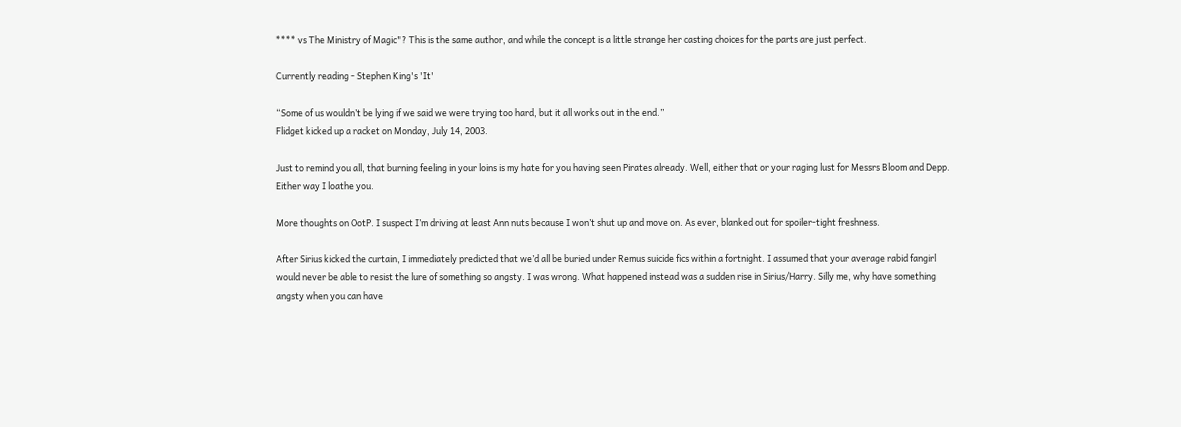**** vs The Ministry of Magic"? This is the same author, and while the concept is a little strange her casting choices for the parts are just perfect.

Currently reading - Stephen King's 'It'

“Some of us wouldn’t be lying if we said we were trying too hard, but it all works out in the end.”
Flidget kicked up a racket on Monday, July 14, 2003.

Just to remind you all, that burning feeling in your loins is my hate for you having seen Pirates already. Well, either that or your raging lust for Messrs Bloom and Depp. Either way I loathe you.

More thoughts on OotP. I suspect I’m driving at least Ann nuts because I won’t shut up and move on. As ever, blanked out for spoiler-tight freshness.

After Sirius kicked the curtain, I immediately predicted that we’d all be buried under Remus suicide fics within a fortnight. I assumed that your average rabid fangirl would never be able to resist the lure of something so angsty. I was wrong. What happened instead was a sudden rise in Sirius/Harry. Silly me, why have something angsty when you can have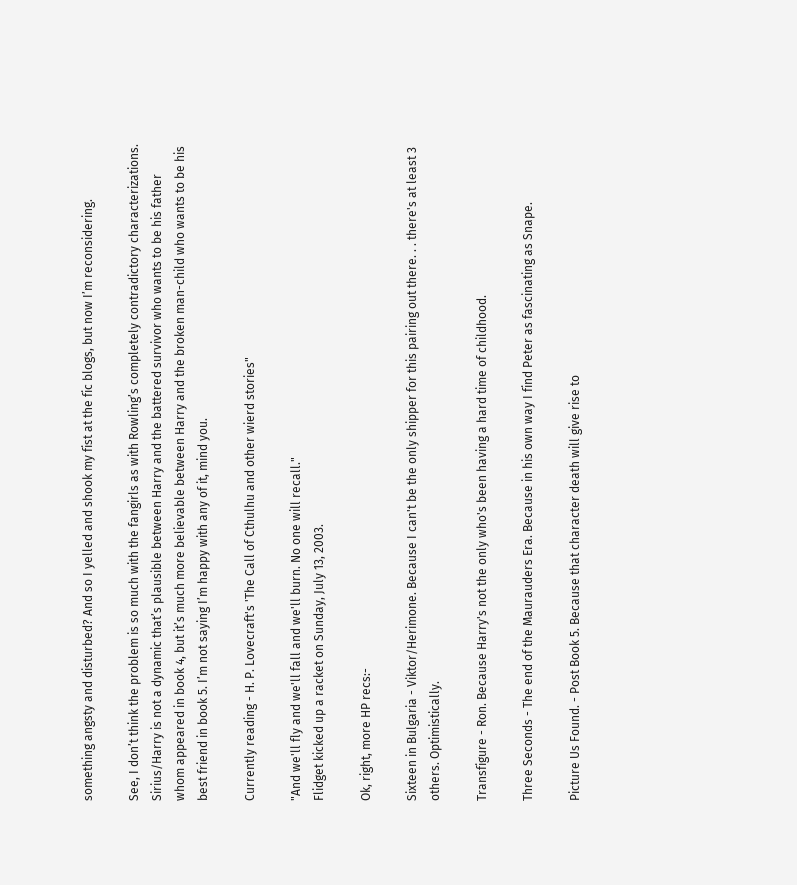something angsty and disturbed? And so I yelled and shook my fist at the fic blogs, but now I’m reconsidering.

See, I don’t think the problem is so much with the fangirls as with Rowling’s completely contradictory characterizations. Sirius/Harry is not a dynamic that’s plausible between Harry and the battered survivor who wants to be his father whom appeared in book 4, but it’s much more believable between Harry and the broken man-child who wants to be his best friend in book 5. I’m not saying I’m happy with any of it, mind you.

Currently reading - H. P. Lovecraft's 'The Call of Cthulhu and other wierd stories"

"And we'll fly and we'll fall and we'll burn. No one will recall."
Flidget kicked up a racket on Sunday, July 13, 2003.

Ok, right, more HP recs:-

Sixteen in Bulgaria - Viktor/Herimone. Because I can't be the only shipper for this pairing out there. . . there's at least 3 others. Optimistically.

Transfigure - Ron. Because Harry's not the only who's been having a hard time of childhood.

Three Seconds - The end of the Maurauders Era. Because in his own way I find Peter as fascinating as Snape.

Picture Us Found. - Post Book 5. Because that character death will give rise to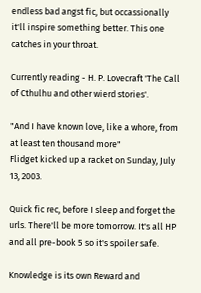endless bad angst fic, but occassionally it'll inspire something better. This one catches in your throat.

Currently reading - H. P. Lovecraft 'The Call of Cthulhu and other wierd stories'.

"And I have known love, like a whore, from at least ten thousand more"
Flidget kicked up a racket on Sunday, July 13, 2003.

Quick fic rec, before I sleep and forget the urls. There'll be more tomorrow. It's all HP and all pre-book 5 so it's spoiler safe.

Knowledge is its own Reward and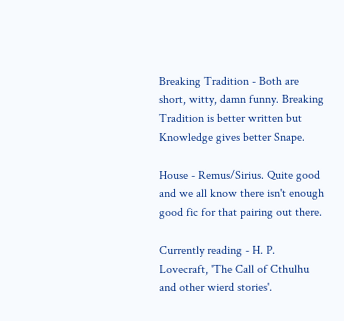Breaking Tradition - Both are short, witty, damn funny. Breaking Tradition is better written but Knowledge gives better Snape.

House - Remus/Sirius. Quite good and we all know there isn't enough good fic for that pairing out there.

Currently reading - H. P. Lovecraft, 'The Call of Cthulhu and other wierd stories'.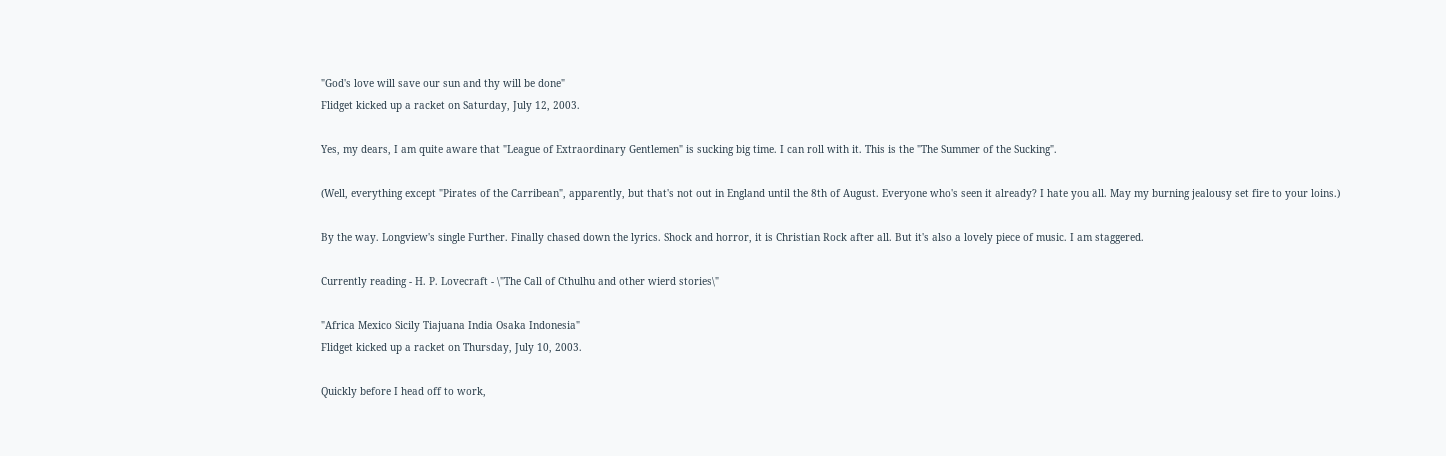"God's love will save our sun and thy will be done"
Flidget kicked up a racket on Saturday, July 12, 2003.

Yes, my dears, I am quite aware that "League of Extraordinary Gentlemen" is sucking big time. I can roll with it. This is the "The Summer of the Sucking".

(Well, everything except "Pirates of the Carribean", apparently, but that's not out in England until the 8th of August. Everyone who's seen it already? I hate you all. May my burning jealousy set fire to your loins.)

By the way. Longview's single Further. Finally chased down the lyrics. Shock and horror, it is Christian Rock after all. But it's also a lovely piece of music. I am staggered.

Currently reading - H. P. Lovecraft - \"The Call of Cthulhu and other wierd stories\"

"Africa Mexico Sicily Tiajuana India Osaka Indonesia"
Flidget kicked up a racket on Thursday, July 10, 2003.

Quickly before I head off to work,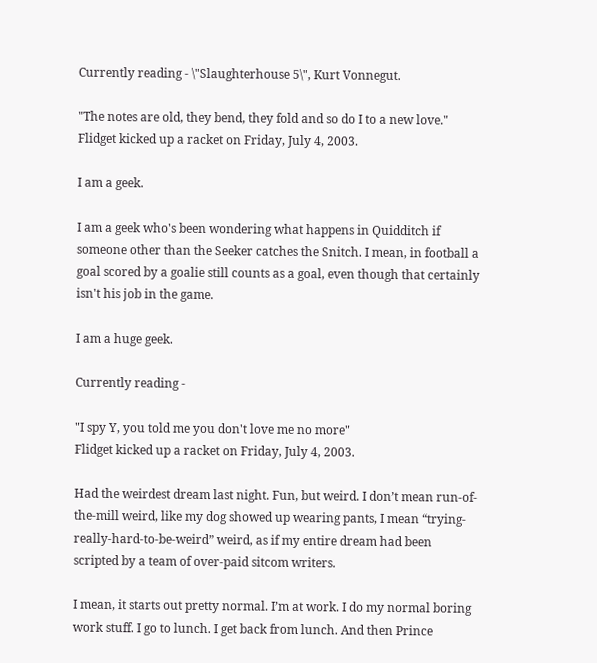Currently reading - \"Slaughterhouse 5\", Kurt Vonnegut.

"The notes are old, they bend, they fold and so do I to a new love."
Flidget kicked up a racket on Friday, July 4, 2003.

I am a geek.

I am a geek who's been wondering what happens in Quidditch if someone other than the Seeker catches the Snitch. I mean, in football a goal scored by a goalie still counts as a goal, even though that certainly isn't his job in the game.

I am a huge geek.

Currently reading -

"I spy Y, you told me you don't love me no more"
Flidget kicked up a racket on Friday, July 4, 2003.

Had the weirdest dream last night. Fun, but weird. I don’t mean run-of-the-mill weird, like my dog showed up wearing pants, I mean “trying-really-hard-to-be-weird” weird, as if my entire dream had been scripted by a team of over-paid sitcom writers.

I mean, it starts out pretty normal. I’m at work. I do my normal boring work stuff. I go to lunch. I get back from lunch. And then Prince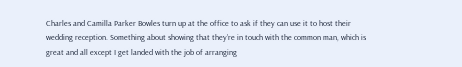Charles and Camilla Parker Bowles turn up at the office to ask if they can use it to host their wedding reception. Something about showing that they’re in touch with the common man, which is great and all except I get landed with the job of arranging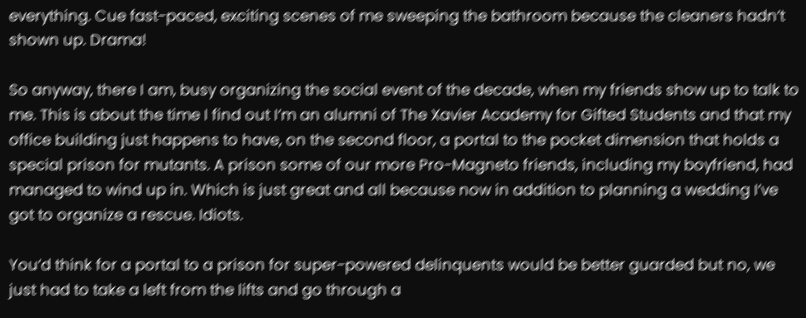everything. Cue fast-paced, exciting scenes of me sweeping the bathroom because the cleaners hadn’t shown up. Drama!

So anyway, there I am, busy organizing the social event of the decade, when my friends show up to talk to me. This is about the time I find out I’m an alumni of The Xavier Academy for Gifted Students and that my office building just happens to have, on the second floor, a portal to the pocket dimension that holds a special prison for mutants. A prison some of our more Pro-Magneto friends, including my boyfriend, had managed to wind up in. Which is just great and all because now in addition to planning a wedding I’ve got to organize a rescue. Idiots.

You’d think for a portal to a prison for super-powered delinquents would be better guarded but no, we just had to take a left from the lifts and go through a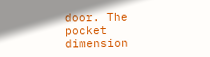door. The pocket dimension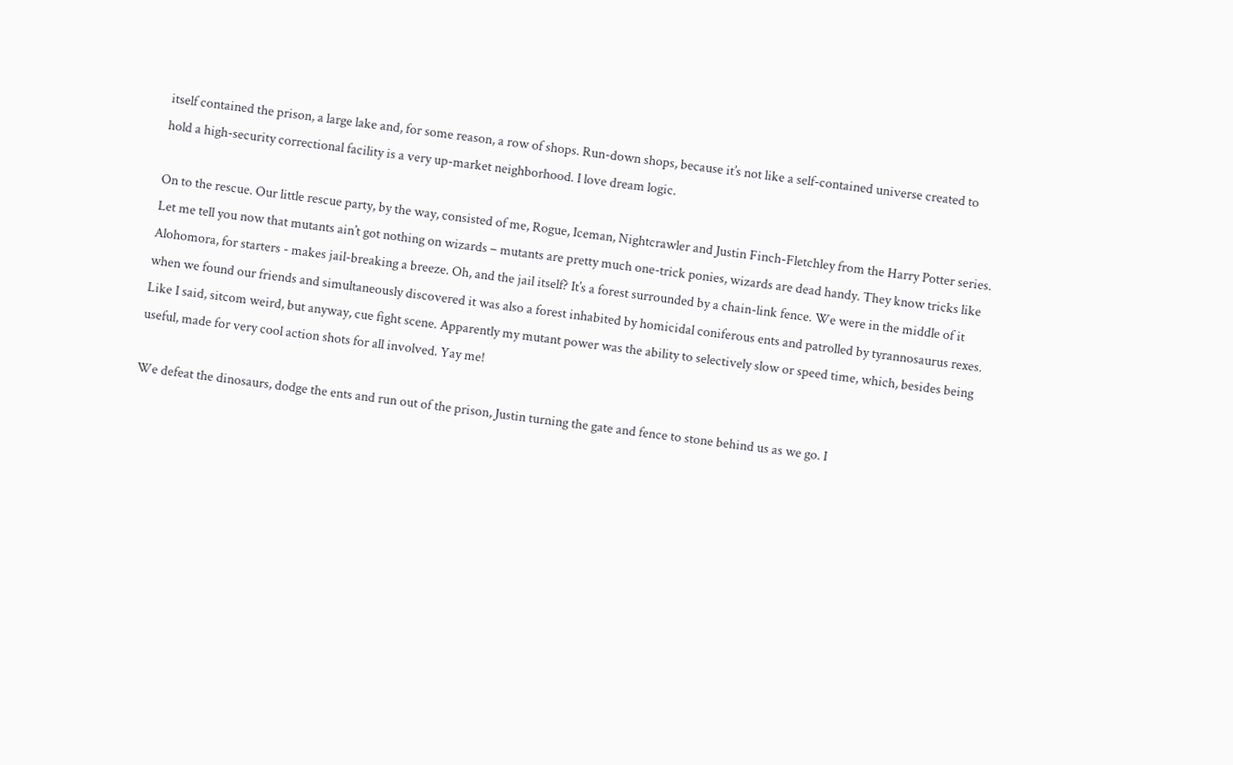itself contained the prison, a large lake and, for some reason, a row of shops. Run-down shops, because it’s not like a self-contained universe created to hold a high-security correctional facility is a very up-market neighborhood. I love dream logic.

On to the rescue. Our little rescue party, by the way, consisted of me, Rogue, Iceman, Nightcrawler and Justin Finch-Fletchley from the Harry Potter series. Let me tell you now that mutants ain’t got nothing on wizards – mutants are pretty much one-trick ponies, wizards are dead handy. They know tricks like Alohomora, for starters - makes jail-breaking a breeze. Oh, and the jail itself? It’s a forest surrounded by a chain-link fence. We were in the middle of it when we found our friends and simultaneously discovered it was also a forest inhabited by homicidal coniferous ents and patrolled by tyrannosaurus rexes. Like I said, sitcom weird, but anyway, cue fight scene. Apparently my mutant power was the ability to selectively slow or speed time, which, besides being useful, made for very cool action shots for all involved. Yay me!

We defeat the dinosaurs, dodge the ents and run out of the prison, Justin turning the gate and fence to stone behind us as we go. I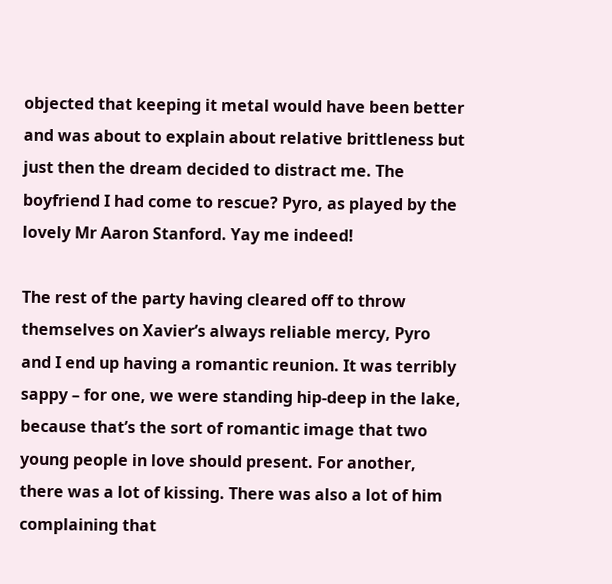objected that keeping it metal would have been better and was about to explain about relative brittleness but just then the dream decided to distract me. The boyfriend I had come to rescue? Pyro, as played by the lovely Mr Aaron Stanford. Yay me indeed!

The rest of the party having cleared off to throw themselves on Xavier’s always reliable mercy, Pyro and I end up having a romantic reunion. It was terribly sappy – for one, we were standing hip-deep in the lake, because that’s the sort of romantic image that two young people in love should present. For another, there was a lot of kissing. There was also a lot of him complaining that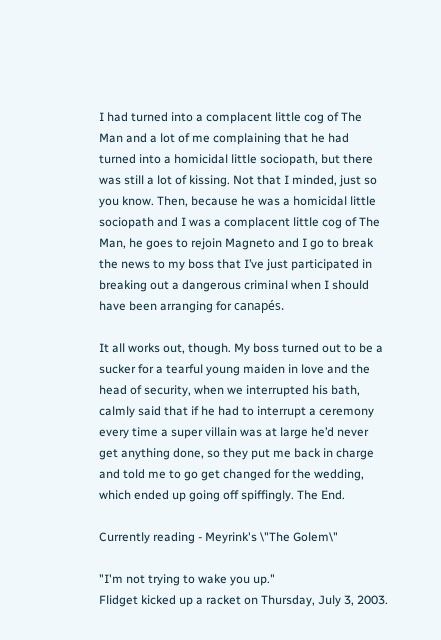I had turned into a complacent little cog of The Man and a lot of me complaining that he had turned into a homicidal little sociopath, but there was still a lot of kissing. Not that I minded, just so you know. Then, because he was a homicidal little sociopath and I was a complacent little cog of The Man, he goes to rejoin Magneto and I go to break the news to my boss that I’ve just participated in breaking out a dangerous criminal when I should have been arranging for canapés.

It all works out, though. My boss turned out to be a sucker for a tearful young maiden in love and the head of security, when we interrupted his bath, calmly said that if he had to interrupt a ceremony every time a super villain was at large he’d never get anything done, so they put me back in charge and told me to go get changed for the wedding, which ended up going off spiffingly. The End.

Currently reading - Meyrink's \"The Golem\"

"I'm not trying to wake you up."
Flidget kicked up a racket on Thursday, July 3, 2003.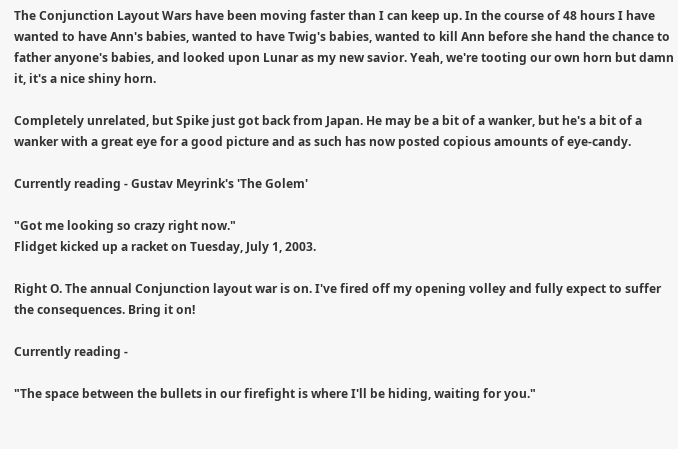The Conjunction Layout Wars have been moving faster than I can keep up. In the course of 48 hours I have wanted to have Ann's babies, wanted to have Twig's babies, wanted to kill Ann before she hand the chance to father anyone's babies, and looked upon Lunar as my new savior. Yeah, we're tooting our own horn but damn it, it's a nice shiny horn.

Completely unrelated, but Spike just got back from Japan. He may be a bit of a wanker, but he's a bit of a wanker with a great eye for a good picture and as such has now posted copious amounts of eye-candy.

Currently reading - Gustav Meyrink's 'The Golem'

"Got me looking so crazy right now."
Flidget kicked up a racket on Tuesday, July 1, 2003.

Right O. The annual Conjunction layout war is on. I've fired off my opening volley and fully expect to suffer the consequences. Bring it on!

Currently reading -

"The space between the bullets in our firefight is where I'll be hiding, waiting for you."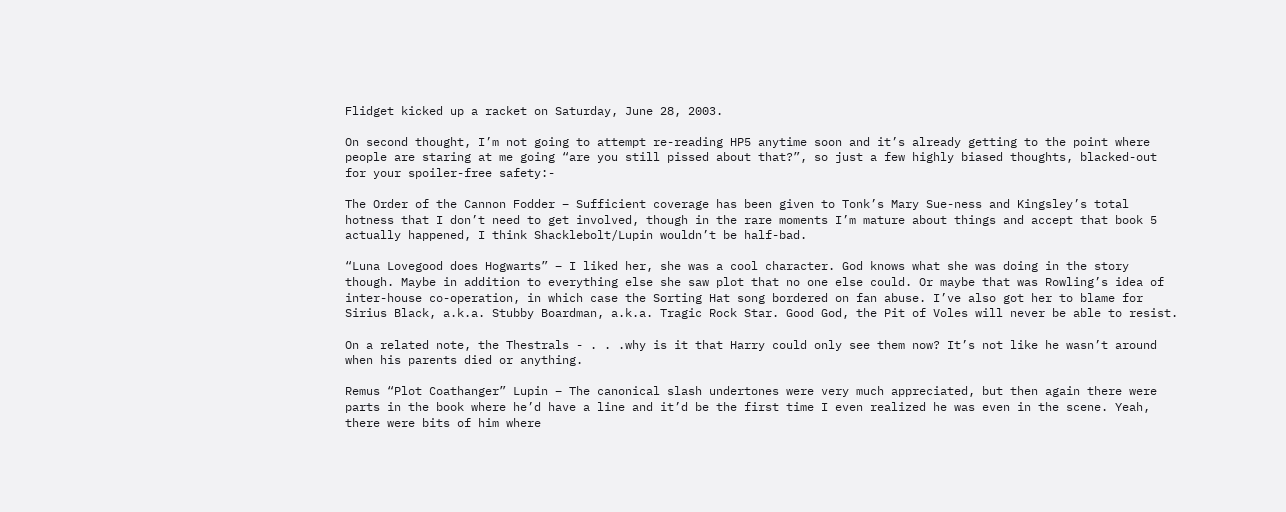Flidget kicked up a racket on Saturday, June 28, 2003.

On second thought, I’m not going to attempt re-reading HP5 anytime soon and it’s already getting to the point where people are staring at me going “are you still pissed about that?”, so just a few highly biased thoughts, blacked-out for your spoiler-free safety:-

The Order of the Cannon Fodder – Sufficient coverage has been given to Tonk’s Mary Sue-ness and Kingsley’s total hotness that I don’t need to get involved, though in the rare moments I’m mature about things and accept that book 5 actually happened, I think Shacklebolt/Lupin wouldn’t be half-bad.

“Luna Lovegood does Hogwarts” – I liked her, she was a cool character. God knows what she was doing in the story though. Maybe in addition to everything else she saw plot that no one else could. Or maybe that was Rowling’s idea of inter-house co-operation, in which case the Sorting Hat song bordered on fan abuse. I’ve also got her to blame for Sirius Black, a.k.a. Stubby Boardman, a.k.a. Tragic Rock Star. Good God, the Pit of Voles will never be able to resist.

On a related note, the Thestrals - . . .why is it that Harry could only see them now? It’s not like he wasn’t around when his parents died or anything.

Remus “Plot Coathanger” Lupin – The canonical slash undertones were very much appreciated, but then again there were parts in the book where he’d have a line and it’d be the first time I even realized he was even in the scene. Yeah, there were bits of him where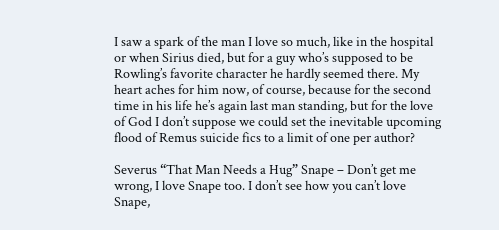I saw a spark of the man I love so much, like in the hospital or when Sirius died, but for a guy who’s supposed to be Rowling’s favorite character he hardly seemed there. My heart aches for him now, of course, because for the second time in his life he’s again last man standing, but for the love of God I don’t suppose we could set the inevitable upcoming flood of Remus suicide fics to a limit of one per author?

Severus “That Man Needs a Hug” Snape – Don’t get me wrong, I love Snape too. I don’t see how you can’t love Snape,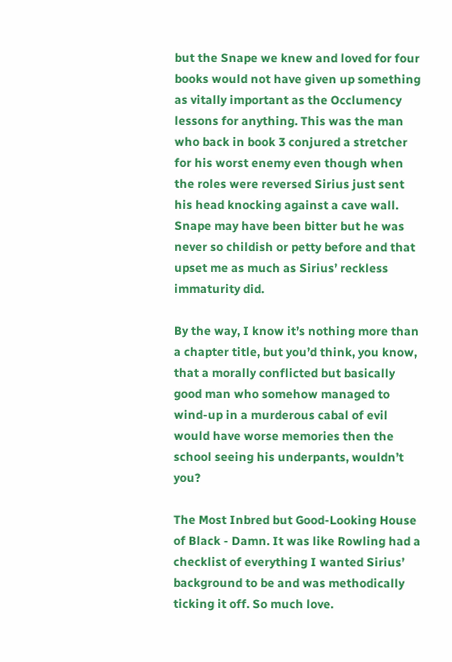but the Snape we knew and loved for four books would not have given up something as vitally important as the Occlumency lessons for anything. This was the man who back in book 3 conjured a stretcher for his worst enemy even though when the roles were reversed Sirius just sent his head knocking against a cave wall. Snape may have been bitter but he was never so childish or petty before and that upset me as much as Sirius’ reckless immaturity did.

By the way, I know it’s nothing more than a chapter title, but you’d think, you know, that a morally conflicted but basically good man who somehow managed to wind-up in a murderous cabal of evil would have worse memories then the school seeing his underpants, wouldn’t you?

The Most Inbred but Good-Looking House of Black - Damn. It was like Rowling had a checklist of everything I wanted Sirius’ background to be and was methodically ticking it off. So much love.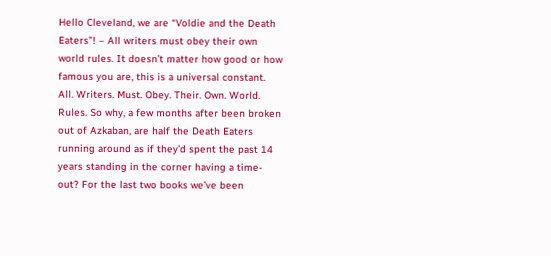Hello Cleveland, we are “Voldie and the Death Eaters”! – All writers must obey their own world rules. It doesn’t matter how good or how famous you are, this is a universal constant. All. Writers. Must. Obey. Their. Own. World. Rules. So why, a few months after been broken out of Azkaban, are half the Death Eaters running around as if they’d spent the past 14 years standing in the corner having a time-out? For the last two books we’ve been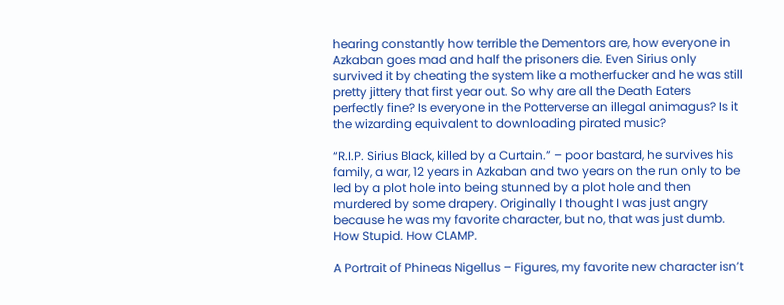hearing constantly how terrible the Dementors are, how everyone in Azkaban goes mad and half the prisoners die. Even Sirius only survived it by cheating the system like a motherfucker and he was still pretty jittery that first year out. So why are all the Death Eaters perfectly fine? Is everyone in the Potterverse an illegal animagus? Is it the wizarding equivalent to downloading pirated music?

“R.I.P. Sirius Black, killed by a Curtain.” – poor bastard, he survives his family, a war, 12 years in Azkaban and two years on the run only to be led by a plot hole into being stunned by a plot hole and then murdered by some drapery. Originally I thought I was just angry because he was my favorite character, but no, that was just dumb. How Stupid. How CLAMP.

A Portrait of Phineas Nigellus – Figures, my favorite new character isn’t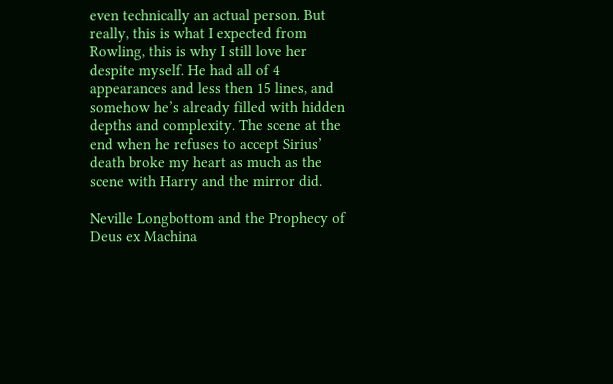even technically an actual person. But really, this is what I expected from Rowling, this is why I still love her despite myself. He had all of 4 appearances and less then 15 lines, and somehow he’s already filled with hidden depths and complexity. The scene at the end when he refuses to accept Sirius’ death broke my heart as much as the scene with Harry and the mirror did.

Neville Longbottom and the Prophecy of Deus ex Machina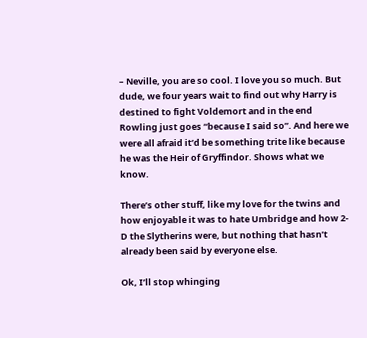– Neville, you are so cool. I love you so much. But dude, we four years wait to find out why Harry is destined to fight Voldemort and in the end Rowling just goes “because I said so”. And here we were all afraid it’d be something trite like because he was the Heir of Gryffindor. Shows what we know.

There’s other stuff, like my love for the twins and how enjoyable it was to hate Umbridge and how 2-D the Slytherins were, but nothing that hasn’t already been said by everyone else.

Ok, I’ll stop whinging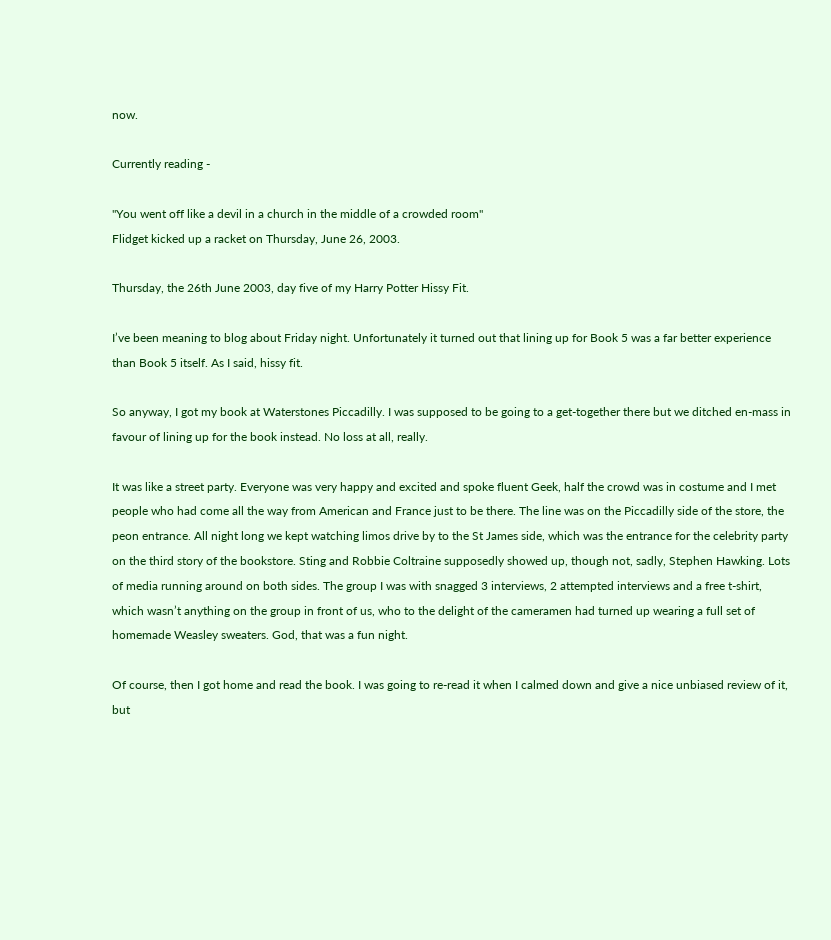now.

Currently reading -

"You went off like a devil in a church in the middle of a crowded room"
Flidget kicked up a racket on Thursday, June 26, 2003.

Thursday, the 26th June 2003, day five of my Harry Potter Hissy Fit.

I’ve been meaning to blog about Friday night. Unfortunately it turned out that lining up for Book 5 was a far better experience than Book 5 itself. As I said, hissy fit.

So anyway, I got my book at Waterstones Piccadilly. I was supposed to be going to a get-together there but we ditched en-mass in favour of lining up for the book instead. No loss at all, really.

It was like a street party. Everyone was very happy and excited and spoke fluent Geek, half the crowd was in costume and I met people who had come all the way from American and France just to be there. The line was on the Piccadilly side of the store, the peon entrance. All night long we kept watching limos drive by to the St James side, which was the entrance for the celebrity party on the third story of the bookstore. Sting and Robbie Coltraine supposedly showed up, though not, sadly, Stephen Hawking. Lots of media running around on both sides. The group I was with snagged 3 interviews, 2 attempted interviews and a free t-shirt, which wasn’t anything on the group in front of us, who to the delight of the cameramen had turned up wearing a full set of homemade Weasley sweaters. God, that was a fun night.

Of course, then I got home and read the book. I was going to re-read it when I calmed down and give a nice unbiased review of it, but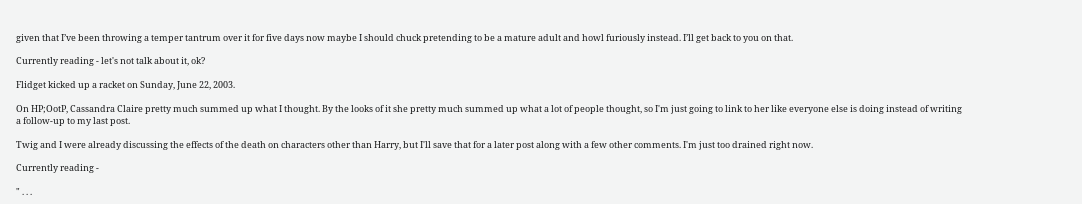given that I’ve been throwing a temper tantrum over it for five days now maybe I should chuck pretending to be a mature adult and howl furiously instead. I’ll get back to you on that.

Currently reading - let's not talk about it, ok?

Flidget kicked up a racket on Sunday, June 22, 2003.

On HP;OotP, Cassandra Claire pretty much summed up what I thought. By the looks of it she pretty much summed up what a lot of people thought, so I'm just going to link to her like everyone else is doing instead of writing a follow-up to my last post.

Twig and I were already discussing the effects of the death on characters other than Harry, but I'll save that for a later post along with a few other comments. I'm just too drained right now.

Currently reading -

" . . .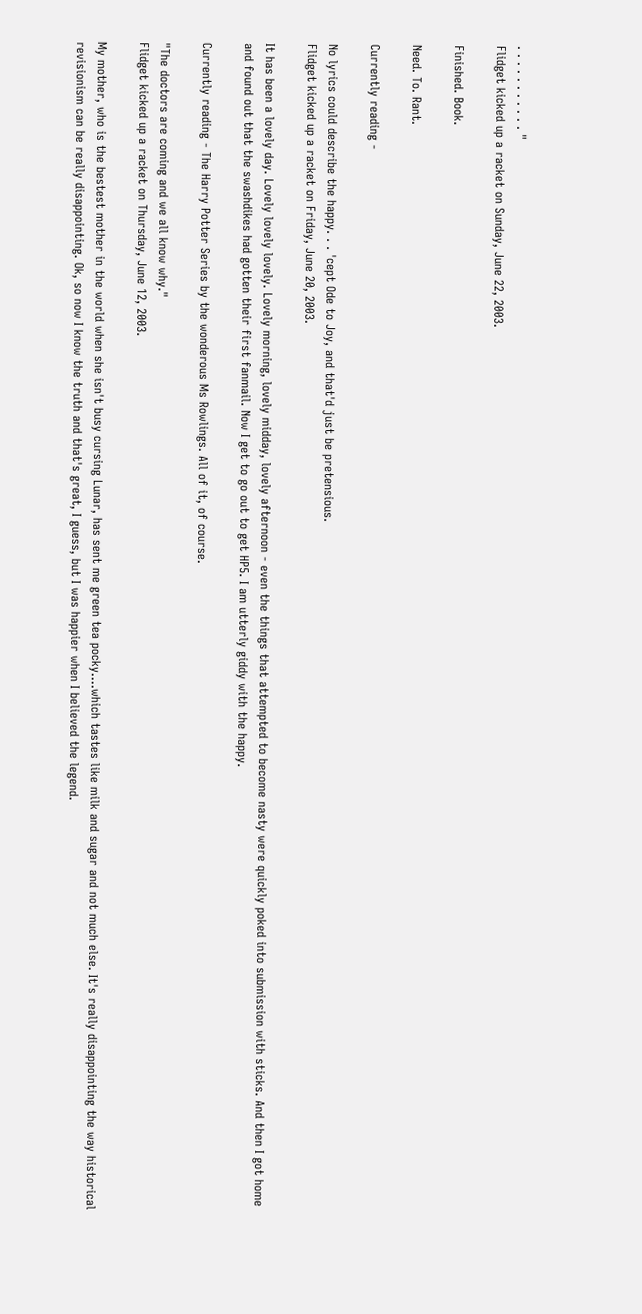. . . . . . . . . . . "
Flidget kicked up a racket on Sunday, June 22, 2003.

Finished. Book.

Need. To. Rant.

Currently reading -

No lyrics could describe the happy. . . 'cept Ode to Joy, and that'd just be pretensious.
Flidget kicked up a racket on Friday, June 20, 2003.

It has been a lovely day. Lovely lovely lovely. Lovely morning, lovely midday, lovely afternoon - even the things that attempted to become nasty were quickly poked into submission with sticks. And then I got home and found out that the swashdikes had gotten their first fanmail. Now I get to go out to get HP5. I am utterly giddy with the happy.

Currently reading - The Harry Potter Series by the wonderous Ms Rowlings. All of it, of course.

"The doctors are coming and we all know why."
Flidget kicked up a racket on Thursday, June 12, 2003.

My mother, who is the bestest mother in the world when she isn't busy cursing Lunar, has sent me green tea pocky....which tastes like milk and sugar and not much else. It's really disappointing the way historical revisionism can be really disappointing. Ok, so now I know the truth and that's great, I guess, but I was happier when I believed the legend.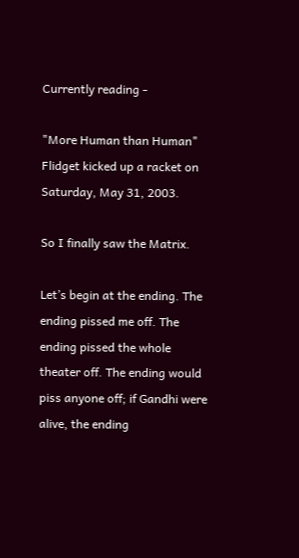Currently reading -

"More Human than Human"
Flidget kicked up a racket on Saturday, May 31, 2003.

So I finally saw the Matrix.

Let’s begin at the ending. The ending pissed me off. The ending pissed the whole theater off. The ending would piss anyone off; if Gandhi were alive, the ending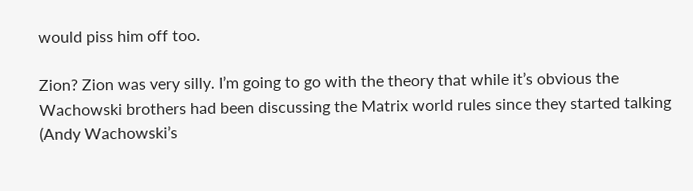would piss him off too.

Zion? Zion was very silly. I’m going to go with the theory that while it’s obvious the Wachowski brothers had been discussing the Matrix world rules since they started talking (Andy Wachowski’s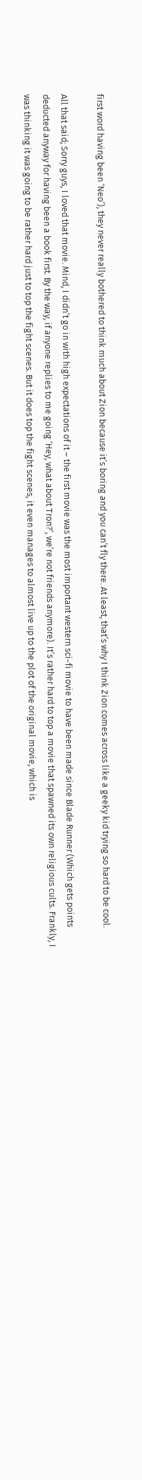first word having been ‘Neo’), they never really bothered to think much about Zion because it’s boring and you can’t fly there. At least, that’s why I think Zion comes across like a geeky kid trying so hard to be cool.

All that said; Sorry guys, I loved that movie. Mind, I didn’t go in with high expectations of it – the first movie was the most important western sci-fi movie to have been made since Blade Runner (Which gets points deducted anyway for having been a book first. By the way, if anyone replies to me going ‘Hey, what about Tron?’, we’re not friends anymore). It’s rather hard to top a movie that spawned its own religious cults. Frankly, I was thinking it was going to be rather hard just to top the fight scenes. But it does top the fight scenes, it even manages to almost live up to the plot of the original movie, which is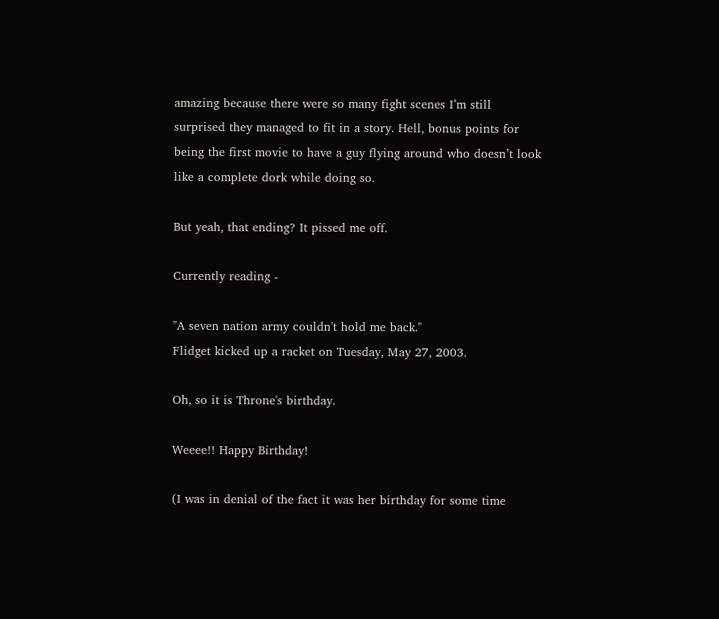amazing because there were so many fight scenes I’m still surprised they managed to fit in a story. Hell, bonus points for being the first movie to have a guy flying around who doesn’t look like a complete dork while doing so.

But yeah, that ending? It pissed me off.

Currently reading -

"A seven nation army couldn't hold me back."
Flidget kicked up a racket on Tuesday, May 27, 2003.

Oh, so it is Throne's birthday.

Weeee!! Happy Birthday!

(I was in denial of the fact it was her birthday for some time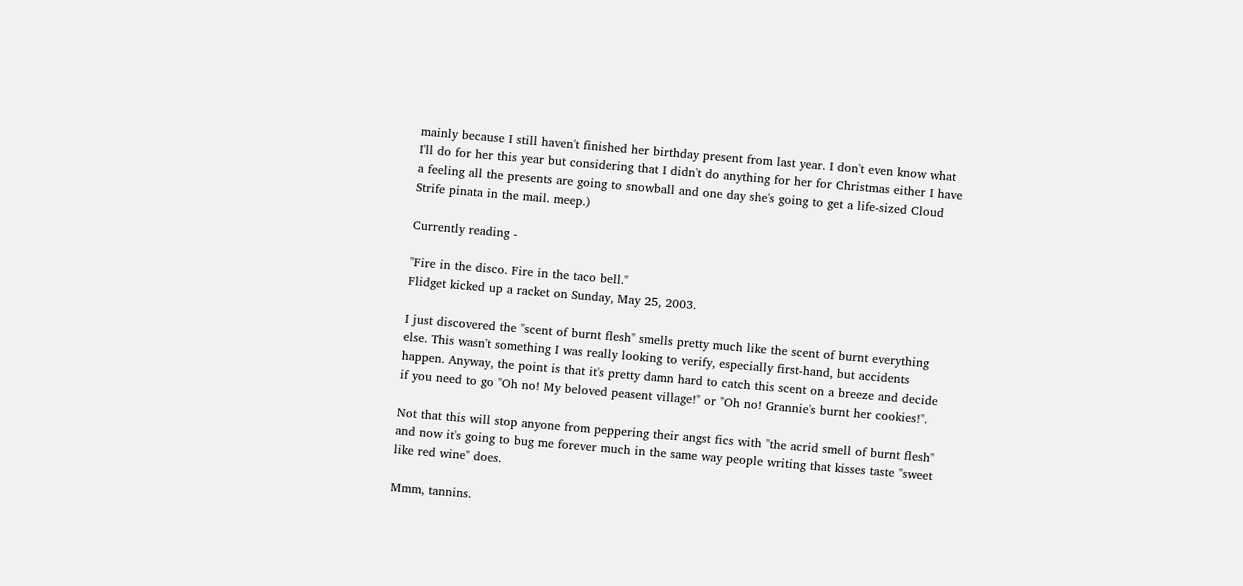mainly because I still haven't finished her birthday present from last year. I don't even know what I'll do for her this year but considering that I didn't do anything for her for Christmas either I have a feeling all the presents are going to snowball and one day she's going to get a life-sized Cloud Strife pinata in the mail. meep.)

Currently reading -

"Fire in the disco. Fire in the taco bell."
Flidget kicked up a racket on Sunday, May 25, 2003.

I just discovered the "scent of burnt flesh" smells pretty much like the scent of burnt everything else. This wasn't something I was really looking to verify, especially first-hand, but accidents happen. Anyway, the point is that it's pretty damn hard to catch this scent on a breeze and decide if you need to go "Oh no! My beloved peasent village!" or "Oh no! Grannie's burnt her cookies!".

Not that this will stop anyone from peppering their angst fics with "the acrid smell of burnt flesh" and now it's going to bug me forever much in the same way people writing that kisses taste "sweet like red wine" does.

Mmm, tannins.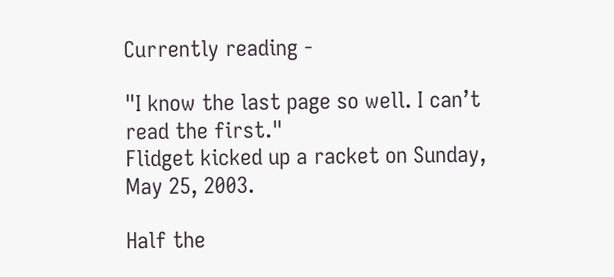Currently reading -

"I know the last page so well. I can’t read the first."
Flidget kicked up a racket on Sunday, May 25, 2003.

Half the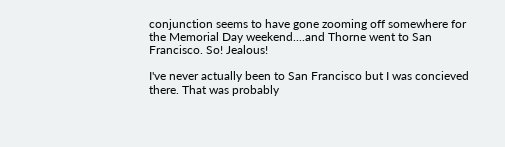conjunction seems to have gone zooming off somewhere for the Memorial Day weekend....and Thorne went to San Francisco. So! Jealous!

I've never actually been to San Francisco but I was concieved there. That was probably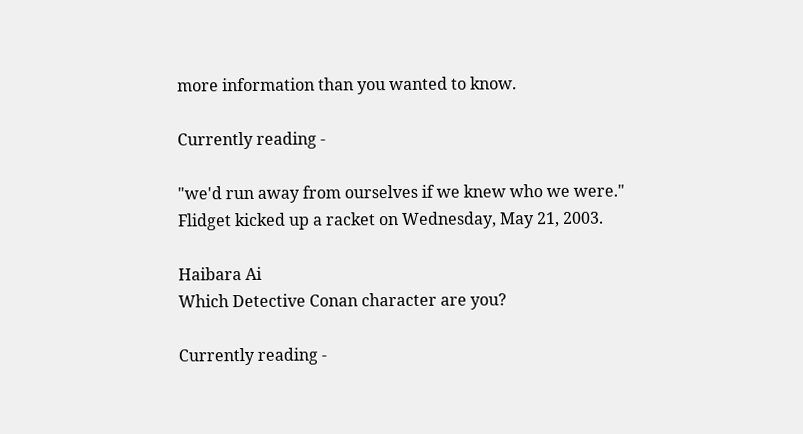more information than you wanted to know.

Currently reading -

"we'd run away from ourselves if we knew who we were."
Flidget kicked up a racket on Wednesday, May 21, 2003.

Haibara Ai
Which Detective Conan character are you?

Currently reading -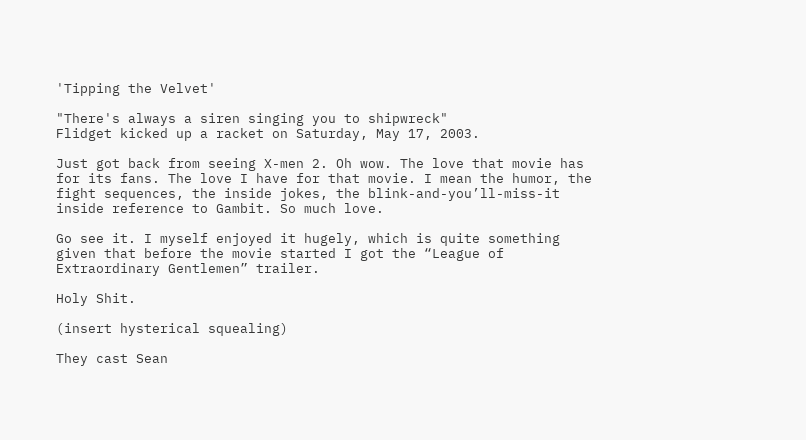'Tipping the Velvet'

"There's always a siren singing you to shipwreck"
Flidget kicked up a racket on Saturday, May 17, 2003.

Just got back from seeing X-men 2. Oh wow. The love that movie has for its fans. The love I have for that movie. I mean the humor, the fight sequences, the inside jokes, the blink-and-you’ll-miss-it inside reference to Gambit. So much love.

Go see it. I myself enjoyed it hugely, which is quite something given that before the movie started I got the “League of Extraordinary Gentlemen” trailer.

Holy Shit.

(insert hysterical squealing)

They cast Sean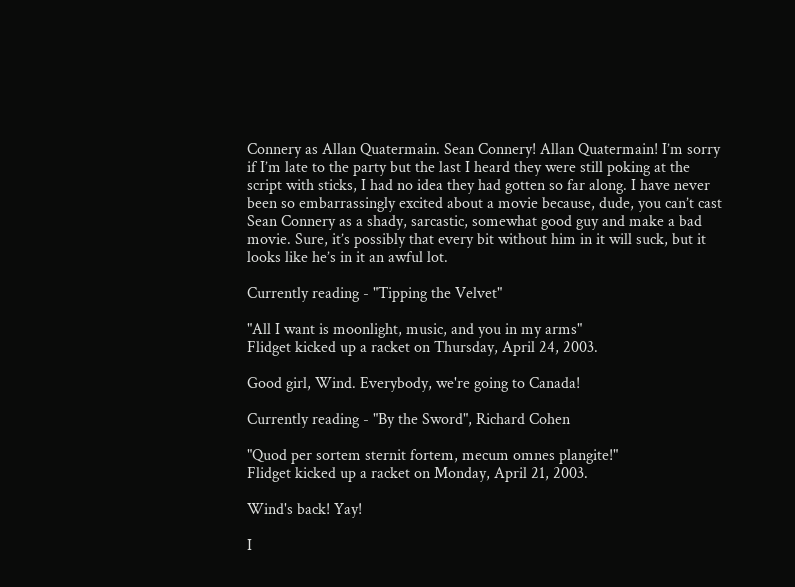Connery as Allan Quatermain. Sean Connery! Allan Quatermain! I’m sorry if I’m late to the party but the last I heard they were still poking at the script with sticks, I had no idea they had gotten so far along. I have never been so embarrassingly excited about a movie because, dude, you can’t cast Sean Connery as a shady, sarcastic, somewhat good guy and make a bad movie. Sure, it’s possibly that every bit without him in it will suck, but it looks like he’s in it an awful lot.

Currently reading - "Tipping the Velvet"

"All I want is moonlight, music, and you in my arms"
Flidget kicked up a racket on Thursday, April 24, 2003.

Good girl, Wind. Everybody, we're going to Canada!

Currently reading - "By the Sword", Richard Cohen

"Quod per sortem sternit fortem, mecum omnes plangite!"
Flidget kicked up a racket on Monday, April 21, 2003.

Wind's back! Yay!

I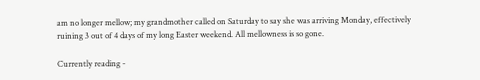am no longer mellow; my grandmother called on Saturday to say she was arriving Monday, effectively ruining 3 out of 4 days of my long Easter weekend. All mellowness is so gone.

Currently reading -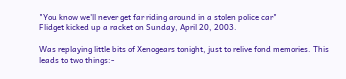"You know we'll never get far riding around in a stolen police car"
Flidget kicked up a racket on Sunday, April 20, 2003.

Was replaying little bits of Xenogears tonight, just to relive fond memories. This leads to two things:-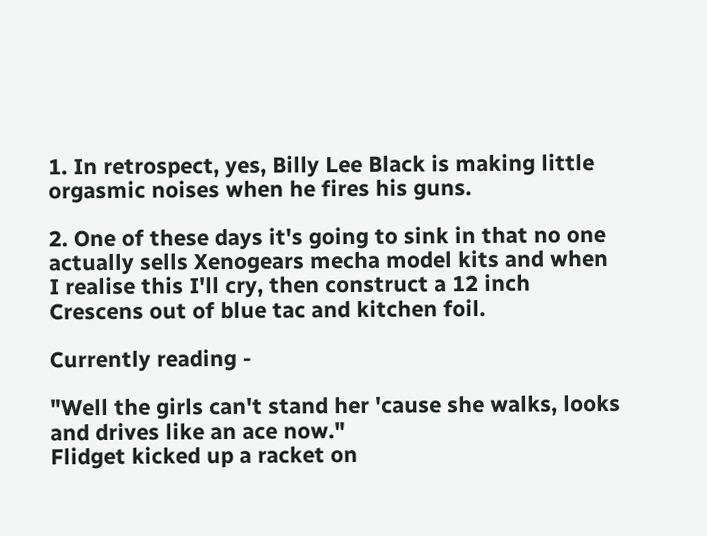1. In retrospect, yes, Billy Lee Black is making little orgasmic noises when he fires his guns.

2. One of these days it's going to sink in that no one actually sells Xenogears mecha model kits and when I realise this I'll cry, then construct a 12 inch Crescens out of blue tac and kitchen foil.

Currently reading -

"Well the girls can't stand her 'cause she walks, looks and drives like an ace now."
Flidget kicked up a racket on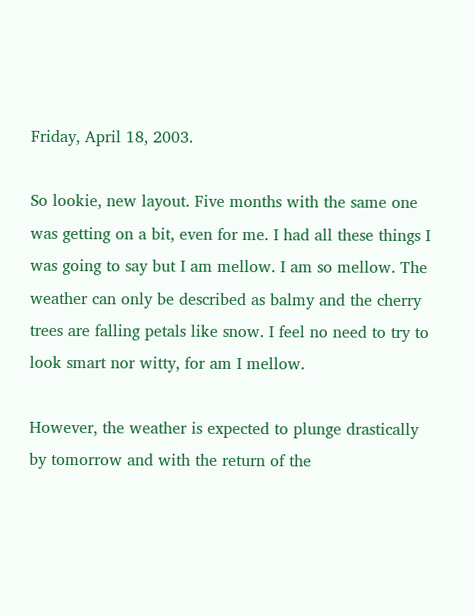Friday, April 18, 2003.

So lookie, new layout. Five months with the same one was getting on a bit, even for me. I had all these things I was going to say but I am mellow. I am so mellow. The weather can only be described as balmy and the cherry trees are falling petals like snow. I feel no need to try to look smart nor witty, for am I mellow.

However, the weather is expected to plunge drastically by tomorrow and with the return of the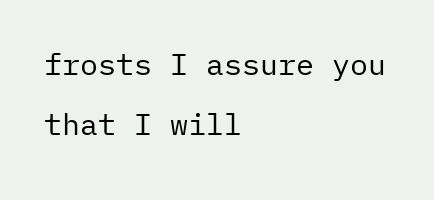frosts I assure you that I will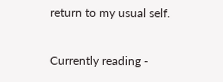return to my usual self.

Currently reading -